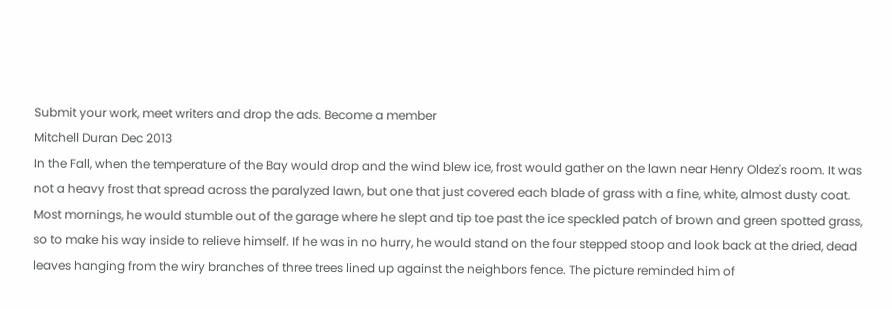Submit your work, meet writers and drop the ads. Become a member
Mitchell Duran Dec 2013
In the Fall, when the temperature of the Bay would drop and the wind blew ice, frost would gather on the lawn near Henry Oldez's room. It was not a heavy frost that spread across the paralyzed lawn, but one that just covered each blade of grass with a fine, white, almost dusty coat. Most mornings, he would stumble out of the garage where he slept and tip toe past the ice speckled patch of brown and green spotted grass, so to make his way inside to relieve himself. If he was in no hurry, he would stand on the four stepped stoop and look back at the dried, dead leaves hanging from the wiry branches of three trees lined up against the neighbors fence. The picture reminded him of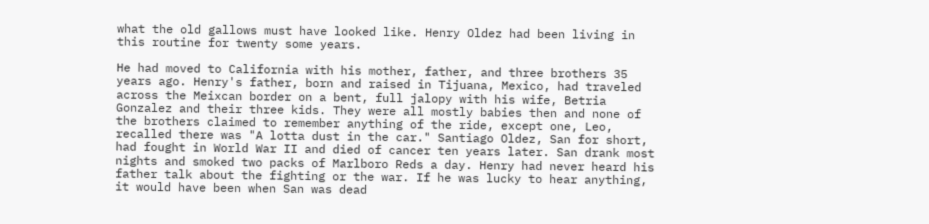what the old gallows must have looked like. Henry Oldez had been living in this routine for twenty some years.

He had moved to California with his mother, father, and three brothers 35 years ago. Henry's father, born and raised in Tijuana, Mexico, had traveled across the Meixcan border on a bent, full jalopy with his wife, Betria Gonzalez and their three kids. They were all mostly babies then and none of the brothers claimed to remember anything of the ride, except one, Leo, recalled there was "A lotta dust in the car." Santiago Oldez, San for short, had fought in World War II and died of cancer ten years later. San drank most nights and smoked two packs of Marlboro Reds a day. Henry had never heard his father talk about the fighting or the war. If he was lucky to hear anything, it would have been when San was dead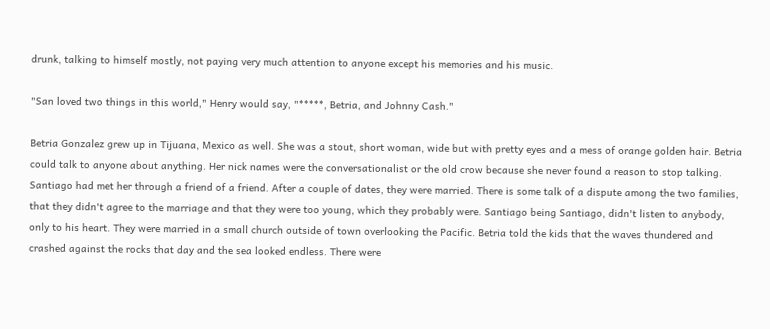drunk, talking to himself mostly, not paying very much attention to anyone except his memories and his music.

"San loved two things in this world," Henry would say, "*****, Betria, and Johnny Cash."

Betria Gonzalez grew up in Tijuana, Mexico as well. She was a stout, short woman, wide but with pretty eyes and a mess of orange golden hair. Betria could talk to anyone about anything. Her nick names were the conversationalist or the old crow because she never found a reason to stop talking. Santiago had met her through a friend of a friend. After a couple of dates, they were married. There is some talk of a dispute among the two families, that they didn't agree to the marriage and that they were too young, which they probably were. Santiago being Santiago, didn't listen to anybody, only to his heart. They were married in a small church outside of town overlooking the Pacific. Betria told the kids that the waves thundered and crashed against the rocks that day and the sea looked endless. There were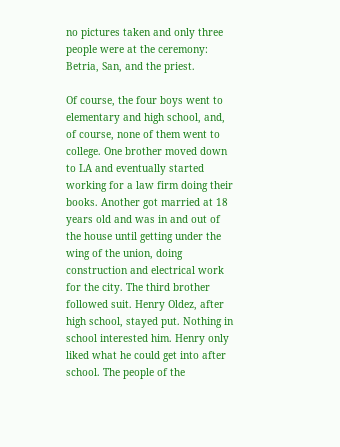no pictures taken and only three people were at the ceremony: Betria, San, and the priest.

Of course, the four boys went to elementary and high school, and, of course, none of them went to college. One brother moved down to LA and eventually started working for a law firm doing their books. Another got married at 18 years old and was in and out of the house until getting under the wing of the union, doing construction and electrical work for the city. The third brother followed suit. Henry Oldez, after high school, stayed put. Nothing in school interested him. Henry only liked what he could get into after school. The people of the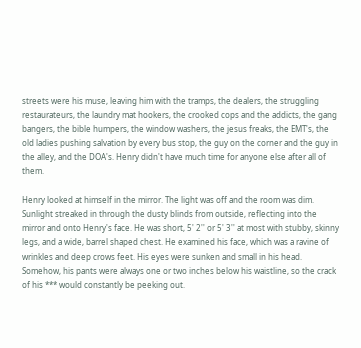streets were his muse, leaving him with the tramps, the dealers, the struggling restaurateurs, the laundry mat hookers, the crooked cops and the addicts, the gang bangers, the bible humpers, the window washers, the jesus freaks, the EMT's, the old ladies pushing salvation by every bus stop, the guy on the corner and the guy in the alley, and the DOA's. Henry didn't have much time for anyone else after all of them.

Henry looked at himself in the mirror. The light was off and the room was dim. Sunlight streaked in through the dusty blinds from outside, reflecting into the mirror and onto Henry's face. He was short, 5' 2'' or 5' 3'' at most with stubby, skinny legs, and a wide, barrel shaped chest. He examined his face, which was a ravine of wrinkles and deep crows feet. His eyes were sunken and small in his head. Somehow, his pants were always one or two inches below his waistline, so the crack of his *** would constantly be peeking out.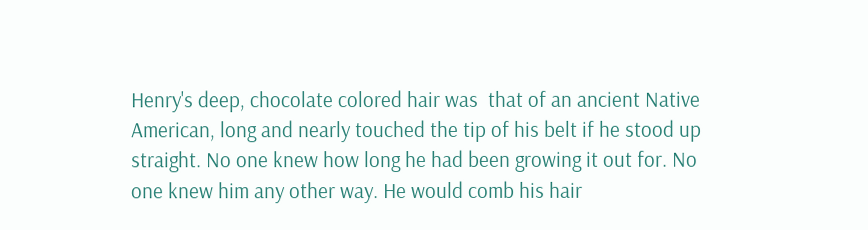Henry's deep, chocolate colored hair was  that of an ancient Native American, long and nearly touched the tip of his belt if he stood up straight. No one knew how long he had been growing it out for. No one knew him any other way. He would comb his hair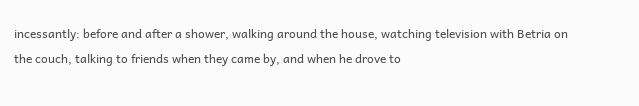incessantly: before and after a shower, walking around the house, watching television with Betria on the couch, talking to friends when they came by, and when he drove to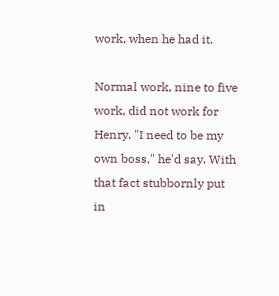work, when he had it.

Normal work, nine to five work, did not work for Henry. "I need to be my own boss," he'd say. With that fact stubbornly put in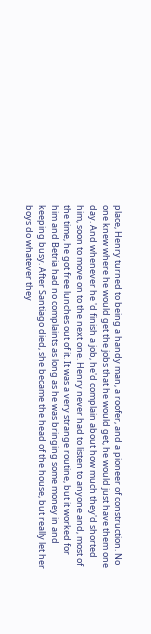place, Henry turned to being a handy man, a roofer, and a pioneer of construction. No one knew where he would get the jobs that he would get, he would just have them one day. And whenever he 'd finish a job, he'd complain about how much they'd shorted him, soon to move on to the next one. Henry never had to listen to anyone and, most of the time, he got free lunches out of it. It was a very strange routine, but it worked for him and Betria had no complaints as long as he was bringing some money in and keeping busy. After Santiago died, she became the head of the house, but really let her boys do whatever they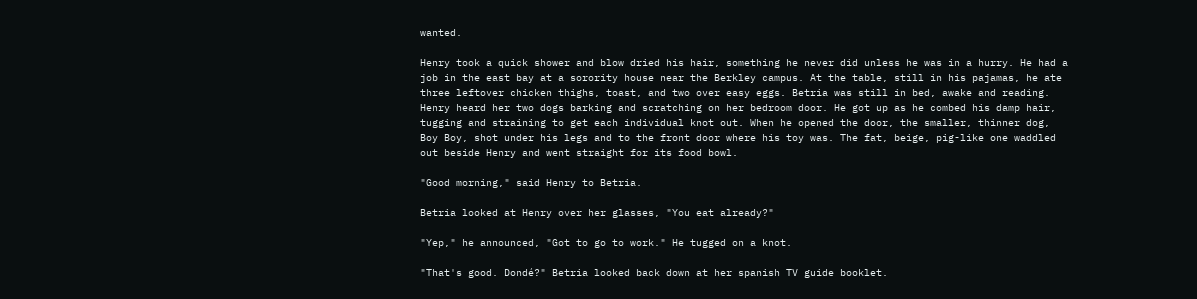wanted.

Henry took a quick shower and blow dried his hair, something he never did unless he was in a hurry. He had a job in the east bay at a sorority house near the Berkley campus. At the table, still in his pajamas, he ate three leftover chicken thighs, toast, and two over easy eggs. Betria was still in bed, awake and reading. Henry heard her two dogs barking and scratching on her bedroom door. He got up as he combed his damp hair, tugging and straining to get each individual knot out. When he opened the door, the smaller, thinner dog, Boy Boy, shot under his legs and to the front door where his toy was. The fat, beige, pig-like one waddled out beside Henry and went straight for its food bowl.

"Good morning," said Henry to Betria.

Betria looked at Henry over her glasses, "You eat already?"

"Yep," he announced, "Got to go to work." He tugged on a knot.

"That's good. Dondé?" Betria looked back down at her spanish TV guide booklet.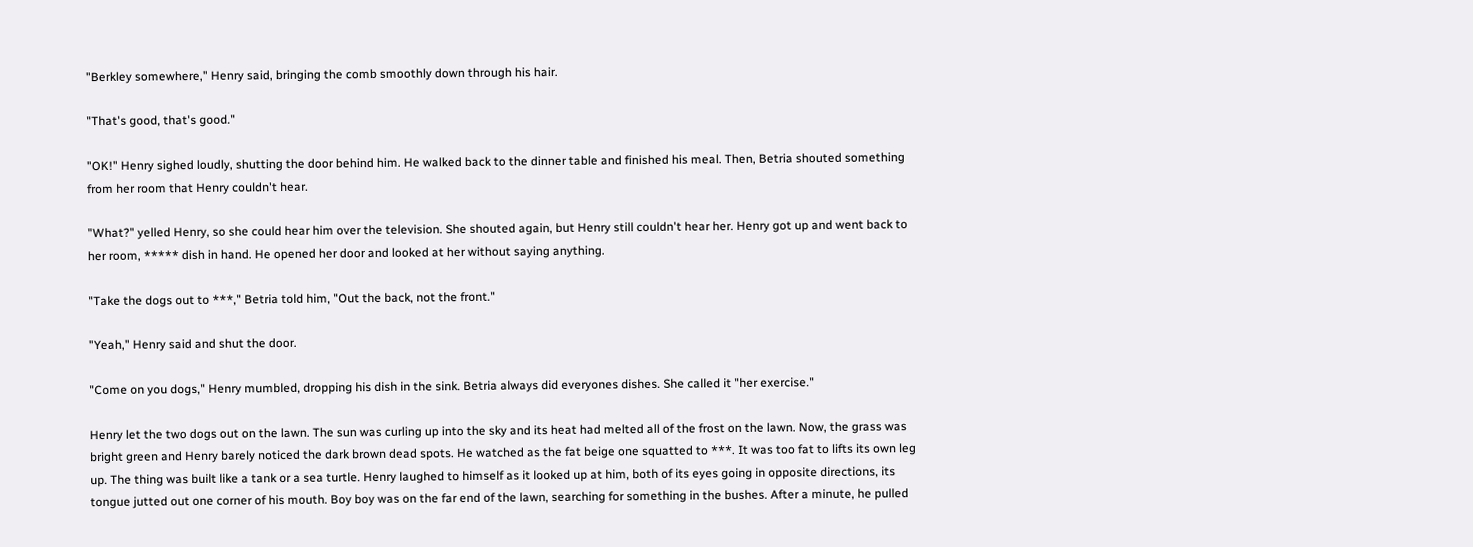"Berkley somewhere," Henry said, bringing the comb smoothly down through his hair.

"That's good, that's good."

"OK!" Henry sighed loudly, shutting the door behind him. He walked back to the dinner table and finished his meal. Then, Betria shouted something from her room that Henry couldn't hear.

"What?" yelled Henry, so she could hear him over the television. She shouted again, but Henry still couldn't hear her. Henry got up and went back to her room, ***** dish in hand. He opened her door and looked at her without saying anything.

"Take the dogs out to ***," Betria told him, "Out the back, not the front."

"Yeah," Henry said and shut the door.

"Come on you dogs," Henry mumbled, dropping his dish in the sink. Betria always did everyones dishes. She called it "her exercise."

Henry let the two dogs out on the lawn. The sun was curling up into the sky and its heat had melted all of the frost on the lawn. Now, the grass was bright green and Henry barely noticed the dark brown dead spots. He watched as the fat beige one squatted to ***. It was too fat to lifts its own leg up. The thing was built like a tank or a sea turtle. Henry laughed to himself as it looked up at him, both of its eyes going in opposite directions, its tongue jutted out one corner of his mouth. Boy boy was on the far end of the lawn, searching for something in the bushes. After a minute, he pulled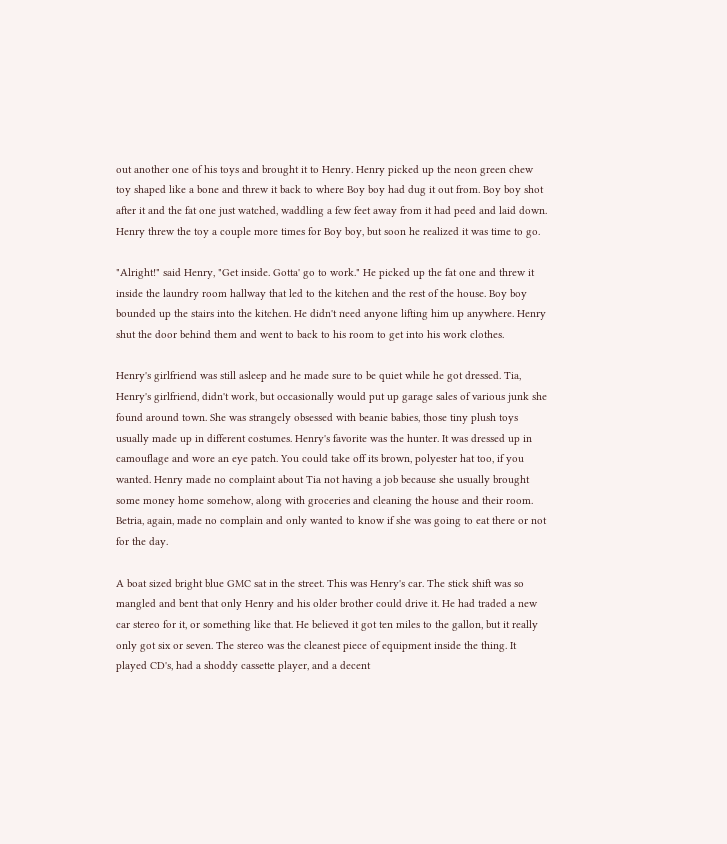out another one of his toys and brought it to Henry. Henry picked up the neon green chew toy shaped like a bone and threw it back to where Boy boy had dug it out from. Boy boy shot after it and the fat one just watched, waddling a few feet away from it had peed and laid down. Henry threw the toy a couple more times for Boy boy, but soon he realized it was time to go.

"Alright!" said Henry, "Get inside. Gotta' go to work." He picked up the fat one and threw it inside the laundry room hallway that led to the kitchen and the rest of the house. Boy boy bounded up the stairs into the kitchen. He didn't need anyone lifting him up anywhere. Henry shut the door behind them and went to back to his room to get into his work clothes.

Henry's girlfriend was still asleep and he made sure to be quiet while he got dressed. Tia, Henry's girlfriend, didn't work, but occasionally would put up garage sales of various junk she found around town. She was strangely obsessed with beanie babies, those tiny plush toys usually made up in different costumes. Henry's favorite was the hunter. It was dressed up in camouflage and wore an eye patch. You could take off its brown, polyester hat too, if you wanted. Henry made no complaint about Tia not having a job because she usually brought some money home somehow, along with groceries and cleaning the house and their room. Betria, again, made no complain and only wanted to know if she was going to eat there or not for the day.

A boat sized bright blue GMC sat in the street. This was Henry's car. The stick shift was so mangled and bent that only Henry and his older brother could drive it. He had traded a new car stereo for it, or something like that. He believed it got ten miles to the gallon, but it really only got six or seven. The stereo was the cleanest piece of equipment inside the thing. It played CD's, had a shoddy cassette player, and a decent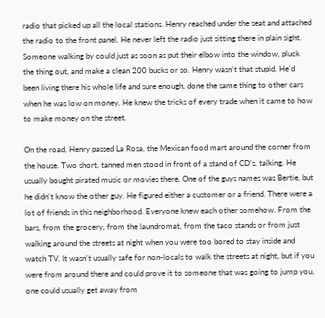radio that picked up all the local stations. Henry reached under the seat and attached the radio to the front panel. He never left the radio just sitting there in plain sight. Someone walking by could just as soon as put their elbow into the window, pluck the thing out, and make a clean 200 bucks or so. Henry wasn't that stupid. He'd been living there his whole life and sure enough, done the same thing to other cars when he was low on money. He knew the tricks of every trade when it came to how to make money on the street.

On the road, Henry passed La Rosa, the Mexican food mart around the corner from the house. Two short, tanned men stood in front of a stand of CD's, talking. He usually bought pirated music or movies there. One of the guys names was Bertie, but he didn't know the other guy. He figured either a customer or a friend. There were a lot of friends in this neighborhood. Everyone knew each other somehow. From the bars, from the grocery, from the laundromat, from the taco stands or from just walking around the streets at night when you were too bored to stay inside and watch TV. It wasn't usually safe for non-locals to walk the streets at night, but if you were from around there and could prove it to someone that was going to jump you, one could usually get away from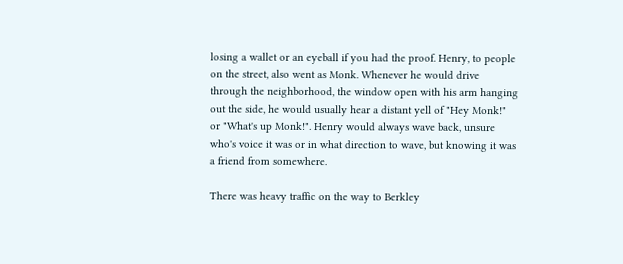losing a wallet or an eyeball if you had the proof. Henry, to people on the street, also went as Monk. Whenever he would drive through the neighborhood, the window open with his arm hanging out the side, he would usually hear a distant yell of "Hey Monk!" or "What's up Monk!". Henry would always wave back, unsure who's voice it was or in what direction to wave, but knowing it was a friend from somewhere.

There was heavy traffic on the way to Berkley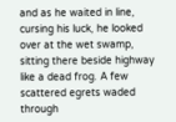and as he waited in line, cursing his luck, he looked over at the wet swamp, sitting there beside highway like a dead frog. A few scattered egrets waded through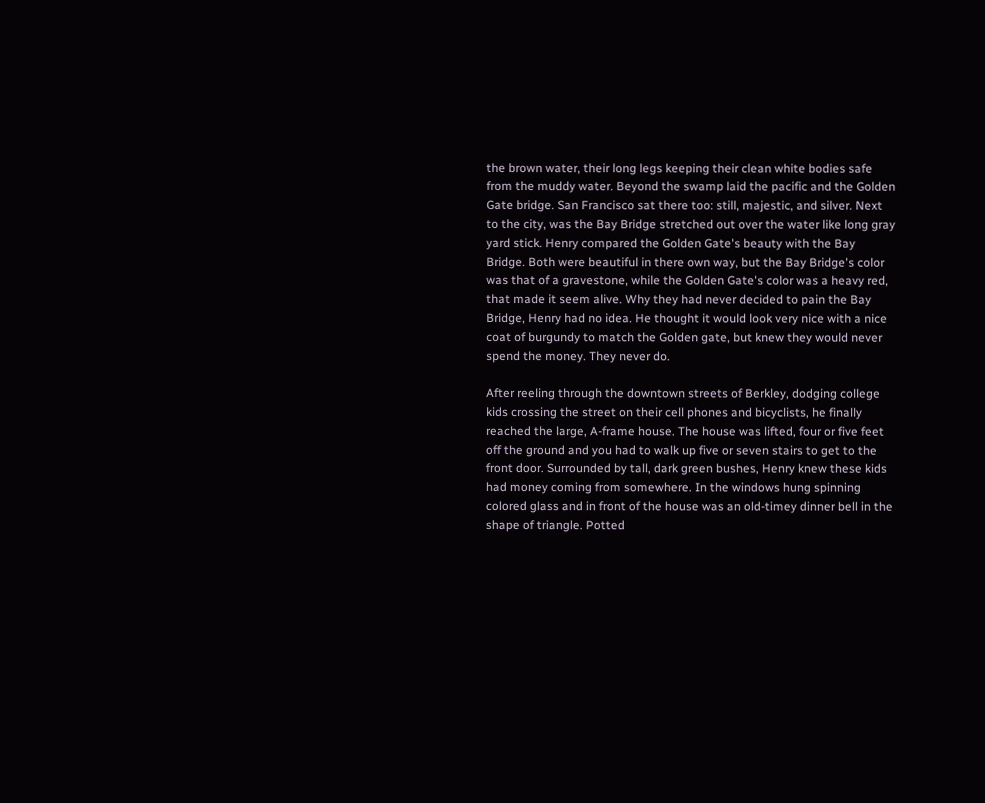the brown water, their long legs keeping their clean white bodies safe from the muddy water. Beyond the swamp laid the pacific and the Golden Gate bridge. San Francisco sat there too: still, majestic, and silver. Next to the city, was the Bay Bridge stretched out over the water like long gray yard stick. Henry compared the Golden Gate's beauty with the Bay Bridge. Both were beautiful in there own way, but the Bay Bridge's color was that of a gravestone, while the Golden Gate's color was a heavy red, that made it seem alive. Why they had never decided to pain the Bay Bridge, Henry had no idea. He thought it would look very nice with a nice coat of burgundy to match the Golden gate, but knew they would never spend the money. They never do.

After reeling through the downtown streets of Berkley, dodging college kids crossing the street on their cell phones and bicyclists, he finally reached the large, A-frame house. The house was lifted, four or five feet off the ground and you had to walk up five or seven stairs to get to the front door. Surrounded by tall, dark green bushes, Henry knew these kids had money coming from somewhere. In the windows hung spinning colored glass and in front of the house was an old-timey dinner bell in the shape of triangle. Potted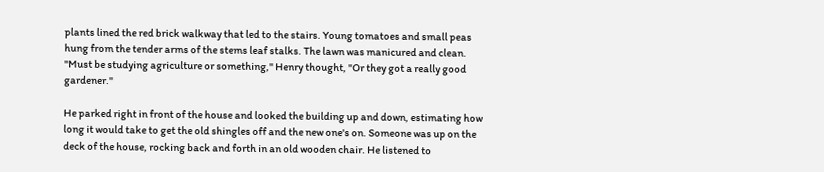plants lined the red brick walkway that led to the stairs. Young tomatoes and small peas hung from the tender arms of the stems leaf stalks. The lawn was manicured and clean. "Must be studying agriculture or something," Henry thought, "Or they got a really good gardener."

He parked right in front of the house and looked the building up and down, estimating how long it would take to get the old shingles off and the new one's on. Someone was up on the deck of the house, rocking back and forth in an old wooden chair. He listened to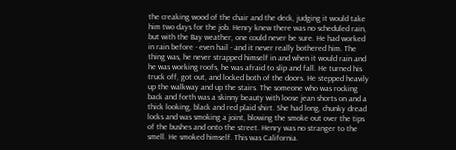the creaking wood of the chair and the deck, judging it would take him two days for the job. Henry knew there was no scheduled rain, but with the Bay weather, one could never be sure. He had worked in rain before - even hail - and it never really bothered him. The thing was, he never strapped himself in and when it would rain and he was working roofs, he was afraid to slip and fall. He turned his truck off, got out, and locked both of the doors. He stepped heavily up the walkway and up the stairs. The someone who was rocking back and forth was a skinny beauty with loose jean shorts on and a thick looking, black and red plaid shirt. She had long, chunky dread locks and was smoking a joint, blowing the smoke out over the tips of the bushes and onto the street. Henry was no stranger to the smell. He smoked himself. This was California.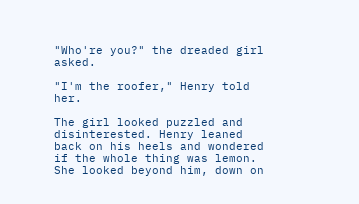"Who're you?" the dreaded girl asked.

"I'm the roofer," Henry told her.

The girl looked puzzled and disinterested. Henry leaned back on his heels and wondered if the whole thing was lemon. She looked beyond him, down on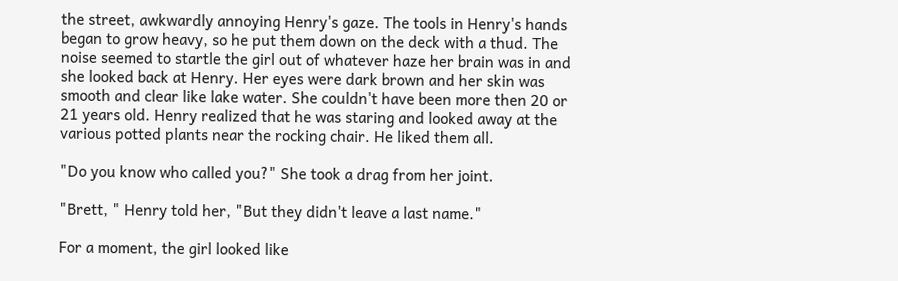the street, awkwardly annoying Henry's gaze. The tools in Henry's hands began to grow heavy, so he put them down on the deck with a thud. The noise seemed to startle the girl out of whatever haze her brain was in and she looked back at Henry. Her eyes were dark brown and her skin was smooth and clear like lake water. She couldn't have been more then 20 or 21 years old. Henry realized that he was staring and looked away at the various potted plants near the rocking chair. He liked them all.

"Do you know who called you?" She took a drag from her joint.

"Brett, " Henry told her, "But they didn't leave a last name."

For a moment, the girl looked like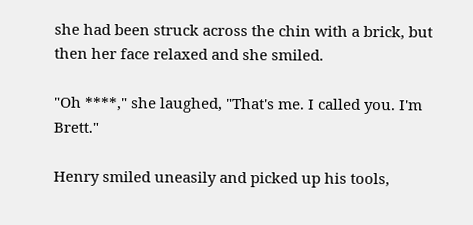she had been struck across the chin with a brick, but then her face relaxed and she smiled.

"Oh ****," she laughed, "That's me. I called you. I'm Brett."

Henry smiled uneasily and picked up his tools,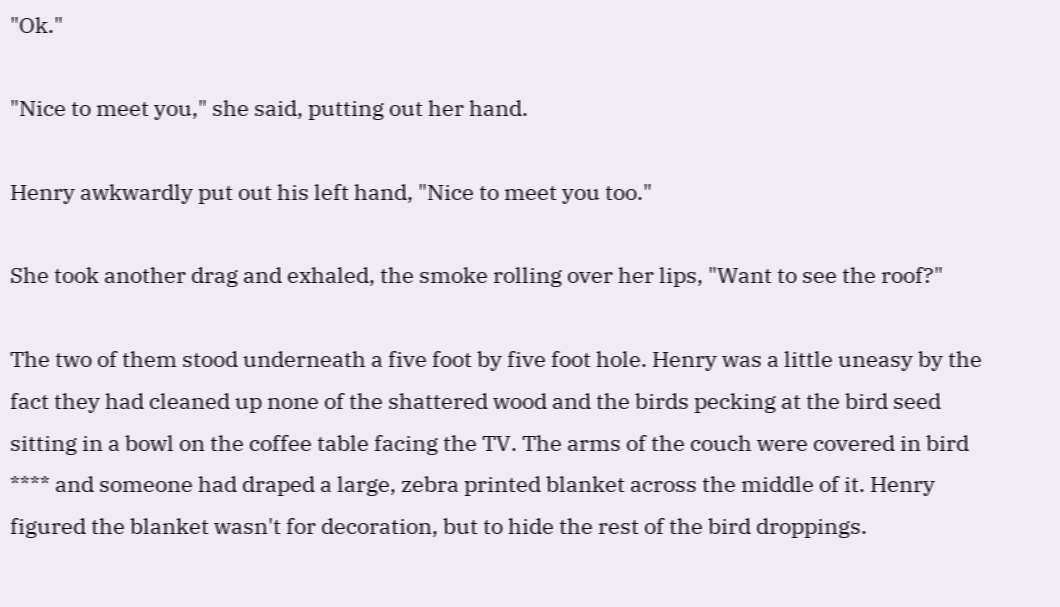"Ok."

"Nice to meet you," she said, putting out her hand.

Henry awkwardly put out his left hand, "Nice to meet you too."

She took another drag and exhaled, the smoke rolling over her lips, "Want to see the roof?"

The two of them stood underneath a five foot by five foot hole. Henry was a little uneasy by the fact they had cleaned up none of the shattered wood and the birds pecking at the bird seed sitting in a bowl on the coffee table facing the TV. The arms of the couch were covered in bird **** and someone had draped a large, zebra printed blanket across the middle of it. Henry figured the blanket wasn't for decoration, but to hide the rest of the bird droppings.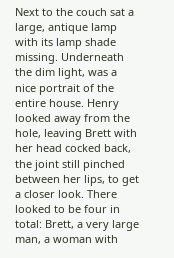Next to the couch sat a large, antique lamp with its lamp shade missing. Underneath the dim light, was a nice portrait of the entire house. Henry looked away from the hole, leaving Brett with her head cocked back, the joint still pinched between her lips, to get a closer look. There looked to be four in total: Brett, a very large man, a woman with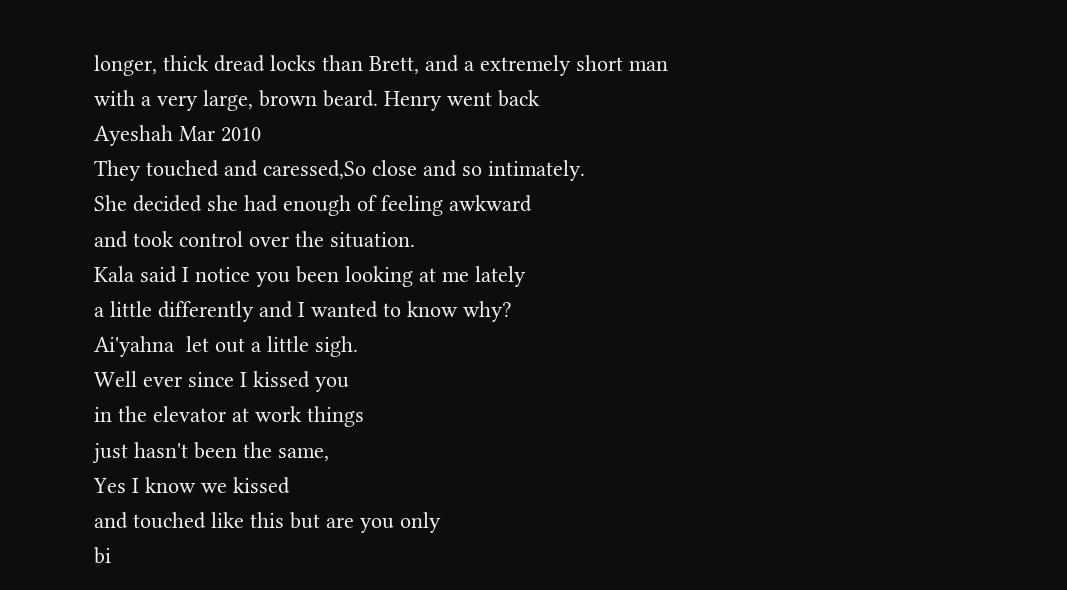longer, thick dread locks than Brett, and a extremely short man with a very large, brown beard. Henry went back
Ayeshah Mar 2010
They touched and caressed,So close and so intimately.
She decided she had enough of feeling awkward
and took control over the situation.
Kala said I notice you been looking at me lately
a little differently and I wanted to know why?
Ai'yahna  let out a little sigh.
Well ever since I kissed you
in the elevator at work things
just hasn't been the same,
Yes I know we kissed
and touched like this but are you only
bi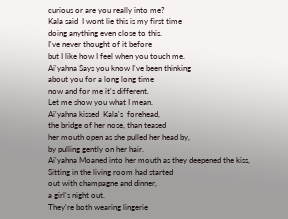curious or are you really into me?
Kala said  I wont lie this is my first time
doing anything even close to this.
I've never thought of it before
but I like how I feel when you touch me.
Ai'yahna Says you know I've been thinking
about you for a long long time
now and for me it's different.
Let me show you what I mean.
Ai'yahna kissed  Kala's  forehead,
the bridge of her nose, than teased
her mouth open as she pulled her head by,
by pulling gently on her hair.
Ai'yahna Moaned into her mouth as they deepened the kiss,
Sitting in the living room had started
out with champagne and dinner,
a girl's night out.
They're both wearing lingerie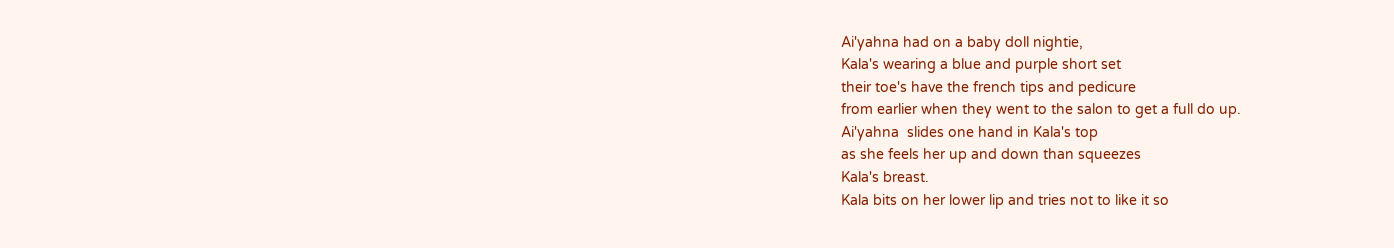Ai'yahna had on a baby doll nightie,
Kala's wearing a blue and purple short set
their toe's have the french tips and pedicure
from earlier when they went to the salon to get a full do up.
Ai'yahna  slides one hand in Kala's top
as she feels her up and down than squeezes
Kala's breast.
Kala bits on her lower lip and tries not to like it so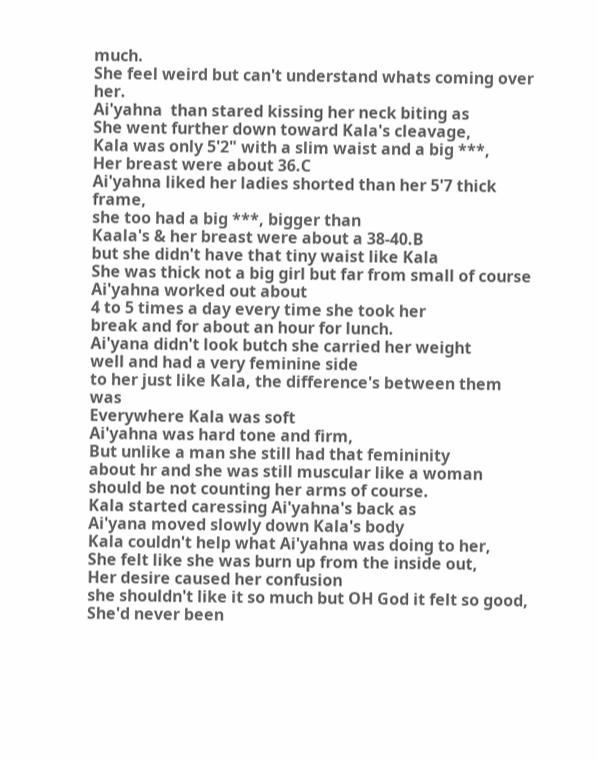much.
She feel weird but can't understand whats coming over her.
Ai'yahna  than stared kissing her neck biting as
She went further down toward Kala's cleavage,
Kala was only 5'2" with a slim waist and a big ***,
Her breast were about 36.C
Ai'yahna liked her ladies shorted than her 5'7 thick frame,
she too had a big ***, bigger than
Kaala's & her breast were about a 38-40.B
but she didn't have that tiny waist like Kala
She was thick not a big girl but far from small of course
Ai'yahna worked out about
4 to 5 times a day every time she took her
break and for about an hour for lunch.
Ai'yana didn't look butch she carried her weight
well and had a very feminine side
to her just like Kala, the difference's between them was
Everywhere Kala was soft
Ai'yahna was hard tone and firm,
But unlike a man she still had that femininity
about hr and she was still muscular like a woman
should be not counting her arms of course.
Kala started caressing Ai'yahna's back as
Ai'yana moved slowly down Kala's body
Kala couldn't help what Ai'yahna was doing to her,
She felt like she was burn up from the inside out,
Her desire caused her confusion
she shouldn't like it so much but OH God it felt so good,
She'd never been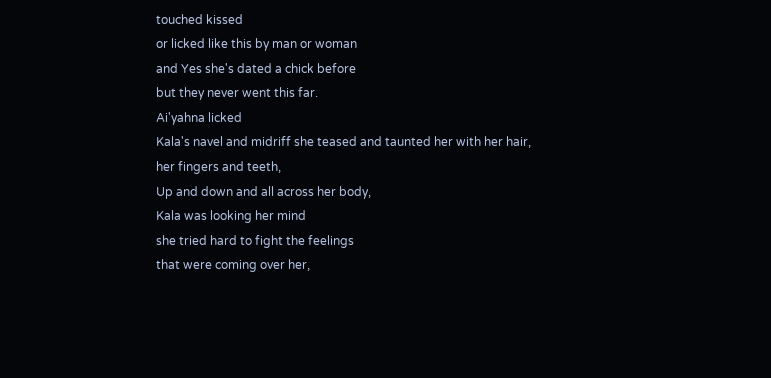touched kissed
or licked like this by man or woman
and Yes she's dated a chick before
but they never went this far.
Ai'yahna licked
Kala's navel and midriff she teased and taunted her with her hair,
her fingers and teeth,
Up and down and all across her body,
Kala was looking her mind
she tried hard to fight the feelings
that were coming over her,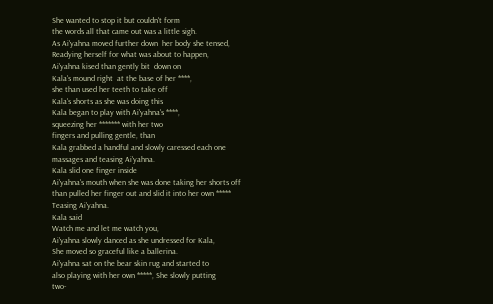She wanted to stop it but couldn't form
the words all that came out was a little sigh.
As Ai'yahna moved further down  her body she tensed,
Readying herself for what was about to happen,
Ai'yahna kised than gently bit  down on
Kala's mound right  at the base of her ****,
she than used her teeth to take off
Kala's shorts as she was doing this
Kala began to play with Ai'yahna's ****,
squeezing her ******* with her two
fingers and pulling gentle, than
Kala grabbed a handful and slowly caressed each one
massages and teasing Ai'yahna.
Kala slid one finger inside
Ai'yahna's mouth when she was done taking her shorts off
than pulled her finger out and slid it into her own *****
Teasing Ai'yahna.
Kala said
Watch me and let me watch you,
Ai'yahna slowly danced as she undressed for Kala,
She moved so graceful like a ballerina.
Ai'yahna sat on the bear skin rug and started to
also playing with her own *****, She slowly putting
two-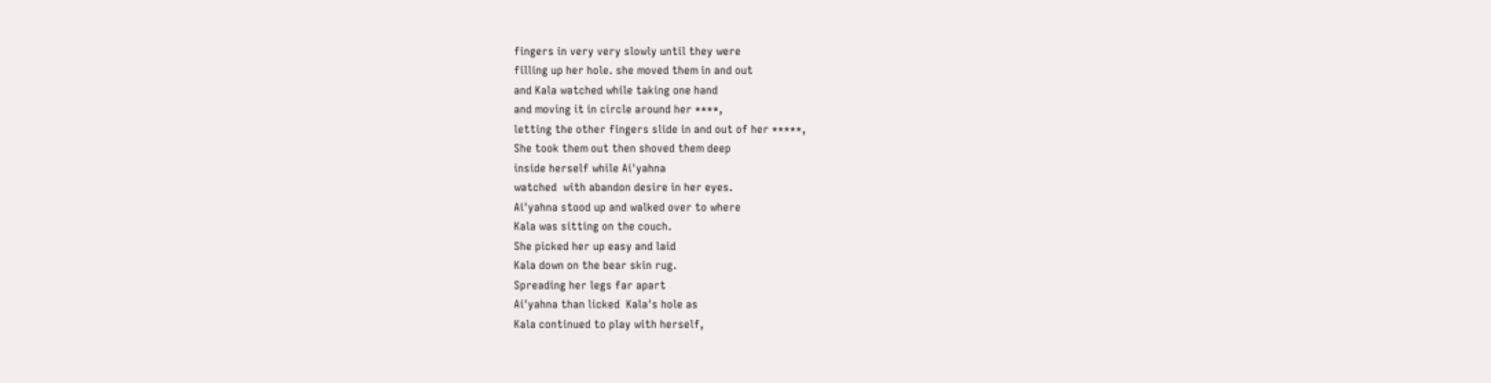fingers in very very slowly until they were
filling up her hole. she moved them in and out
and Kala watched while taking one hand
and moving it in circle around her ****,
letting the other fingers slide in and out of her *****,
She took them out then shoved them deep
inside herself while Ai'yahna
watched  with abandon desire in her eyes.
Ai'yahna stood up and walked over to where
Kala was sitting on the couch.
She picked her up easy and laid
Kala down on the bear skin rug.
Spreading her legs far apart
Ai'yahna than licked  Kala's hole as
Kala continued to play with herself,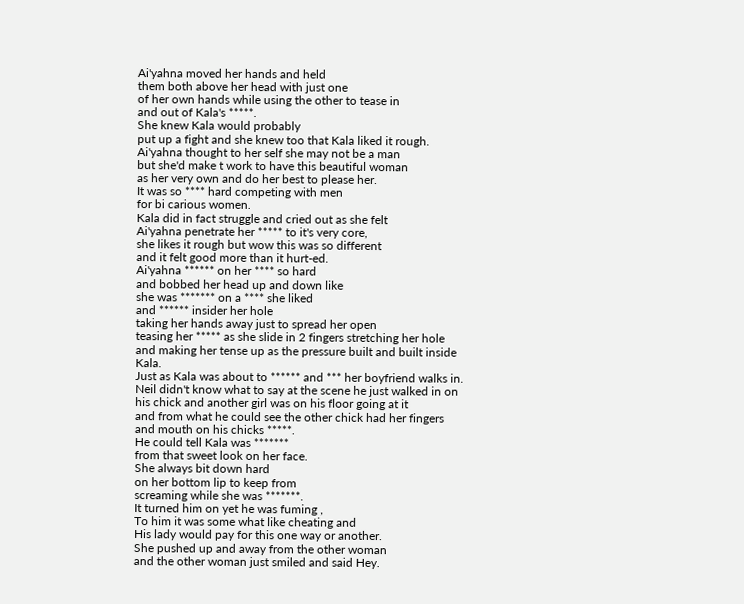Ai'yahna moved her hands and held
them both above her head with just one
of her own hands while using the other to tease in
and out of Kala's *****.
She knew Kala would probably
put up a fight and she knew too that Kala liked it rough.
Ai'yahna thought to her self she may not be a man
but she'd make t work to have this beautiful woman
as her very own and do her best to please her.
It was so **** hard competing with men
for bi carious women.
Kala did in fact struggle and cried out as she felt
Ai'yahna penetrate her ***** to it's very core,
she likes it rough but wow this was so different
and it felt good more than it hurt-ed.
Ai'yahna ****** on her **** so hard
and bobbed her head up and down like
she was ******* on a **** she liked
and ****** insider her hole
taking her hands away just to spread her open
teasing her ***** as she slide in 2 fingers stretching her hole
and making her tense up as the pressure built and built inside Kala.
Just as Kala was about to ****** and *** her boyfriend walks in.
Neil didn't know what to say at the scene he just walked in on
his chick and another girl was on his floor going at it
and from what he could see the other chick had her fingers
and mouth on his chicks *****.
He could tell Kala was *******
from that sweet look on her face.
She always bit down hard
on her bottom lip to keep from
screaming while she was *******.
It turned him on yet he was fuming ,
To him it was some what like cheating and
His lady would pay for this one way or another.
She pushed up and away from the other woman
and the other woman just smiled and said Hey.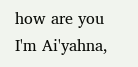how are you I'm Ai'yahna,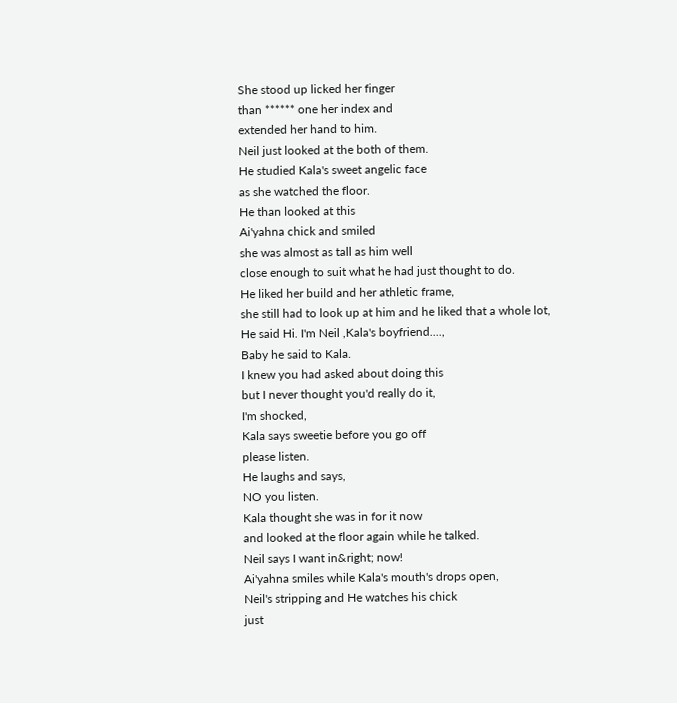She stood up licked her finger
than ****** one her index and
extended her hand to him.
Neil just looked at the both of them.
He studied Kala's sweet angelic face
as she watched the floor.
He than looked at this
Ai'yahna chick and smiled
she was almost as tall as him well
close enough to suit what he had just thought to do.
He liked her build and her athletic frame,
she still had to look up at him and he liked that a whole lot,
He said Hi. I'm Neil ,Kala's boyfriend....,
Baby he said to Kala.
I knew you had asked about doing this
but I never thought you'd really do it,
I'm shocked,
Kala says sweetie before you go off
please listen.
He laughs and says,
NO you listen.
Kala thought she was in for it now
and looked at the floor again while he talked.
Neil says I want in&right; now!
Ai'yahna smiles while Kala's mouth's drops open,
Neil's stripping and He watches his chick
just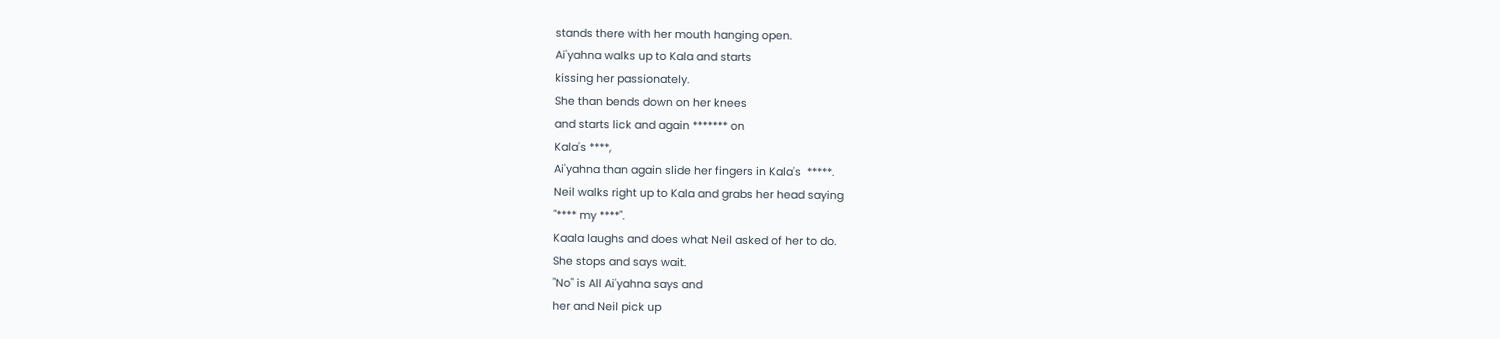stands there with her mouth hanging open.
Ai'yahna walks up to Kala and starts
kissing her passionately.
She than bends down on her knees
and starts lick and again ******* on
Kala's ****,
Ai'yahna than again slide her fingers in Kala's  *****.
Neil walks right up to Kala and grabs her head saying
"**** my ****".
Kaala laughs and does what Neil asked of her to do.
She stops and says wait.
"No" is All Ai'yahna says and
her and Neil pick up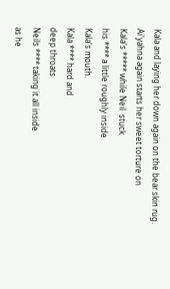Kala and laying her down again on the bear skin rug.
Ai'yahna again starts her sweet torture on
Kala's ***** while Neil  stuck
his **** a little roughly inside
Kala's mouth.
Kala **** hard and
deep throats
Neils **** taking it all inside
as he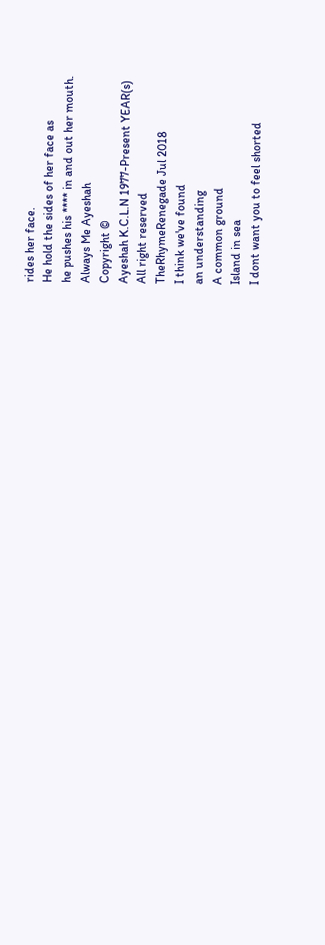rides her face.
He hold the sides of her face as
he pushes his **** in and out her mouth.
Always Me Ayeshah
Copyright ©
Ayeshah K.C.L.N 1977-Present YEAR(s)
All right reserved
TheRhymeRenegade Jul 2018
I think we've found
an understanding
A common ground
Island in sea
I dont want you to feel shorted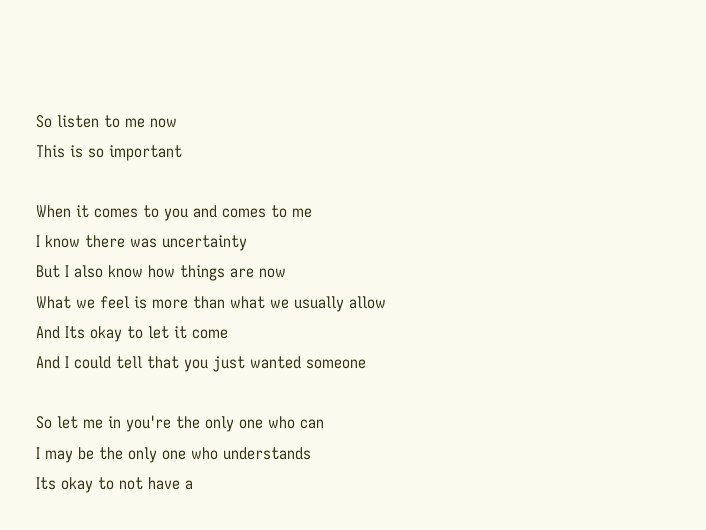So listen to me now
This is so important

When it comes to you and comes to me
I know there was uncertainty
But I also know how things are now
What we feel is more than what we usually allow
And Its okay to let it come
And I could tell that you just wanted someone

So let me in you're the only one who can
I may be the only one who understands
Its okay to not have a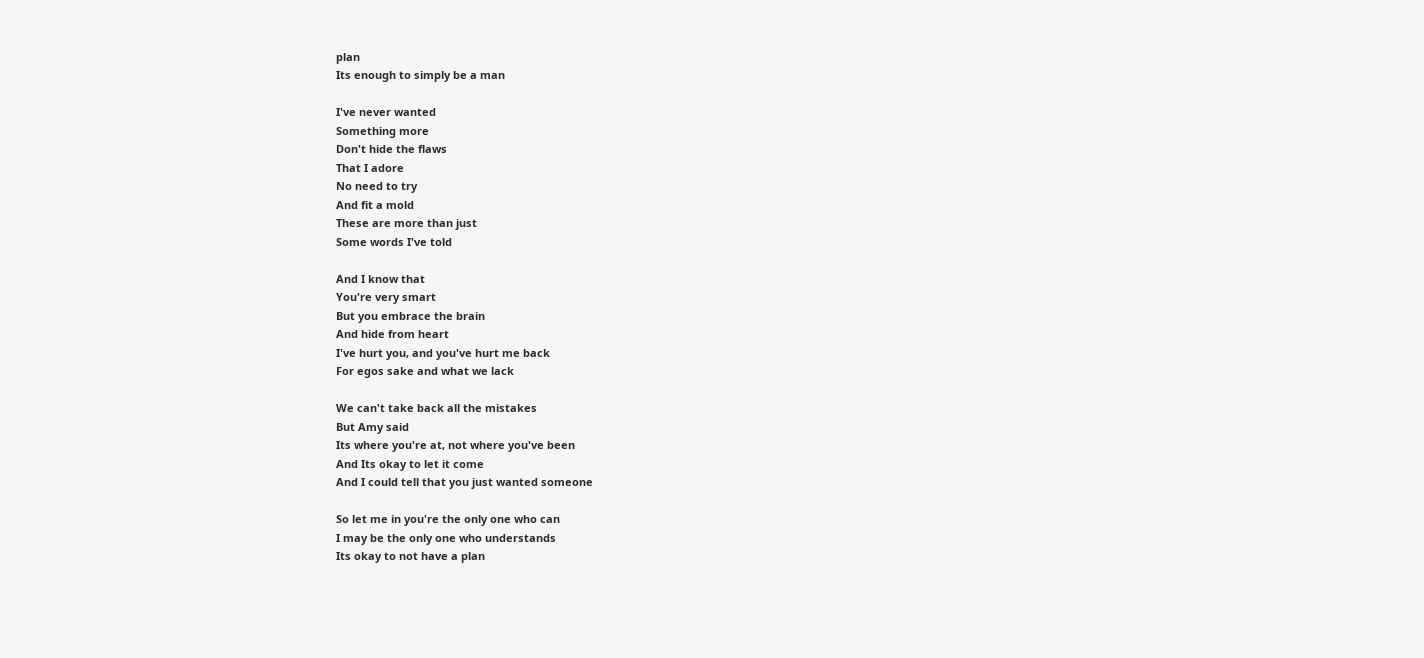plan
Its enough to simply be a man

I've never wanted
Something more
Don't hide the flaws
That I adore
No need to try
And fit a mold
These are more than just
Some words I've told

And I know that
You're very smart
But you embrace the brain
And hide from heart
I've hurt you, and you've hurt me back
For egos sake and what we lack

We can't take back all the mistakes
But Amy said
Its where you're at, not where you've been
And Its okay to let it come
And I could tell that you just wanted someone

So let me in you're the only one who can
I may be the only one who understands
Its okay to not have a plan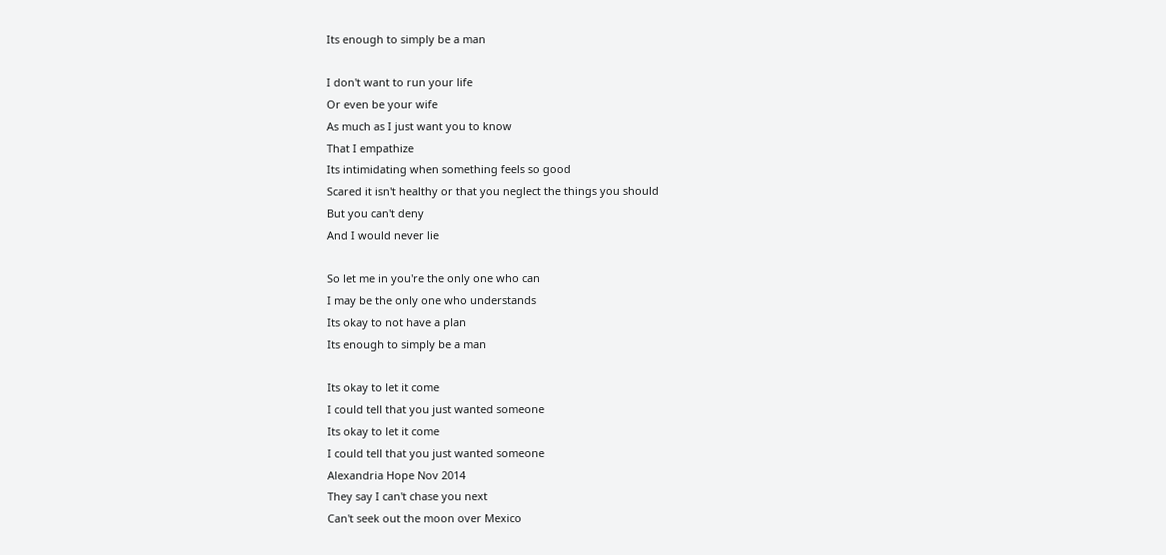Its enough to simply be a man

I don't want to run your life
Or even be your wife
As much as I just want you to know
That I empathize
Its intimidating when something feels so good
Scared it isn't healthy or that you neglect the things you should
But you can't deny
And I would never lie

So let me in you're the only one who can
I may be the only one who understands
Its okay to not have a plan
Its enough to simply be a man

Its okay to let it come
I could tell that you just wanted someone
Its okay to let it come
I could tell that you just wanted someone
Alexandria Hope Nov 2014
They say I can't chase you next
Can't seek out the moon over Mexico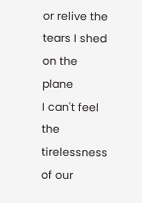or relive the tears I shed on the plane
I can't feel the tirelessness of our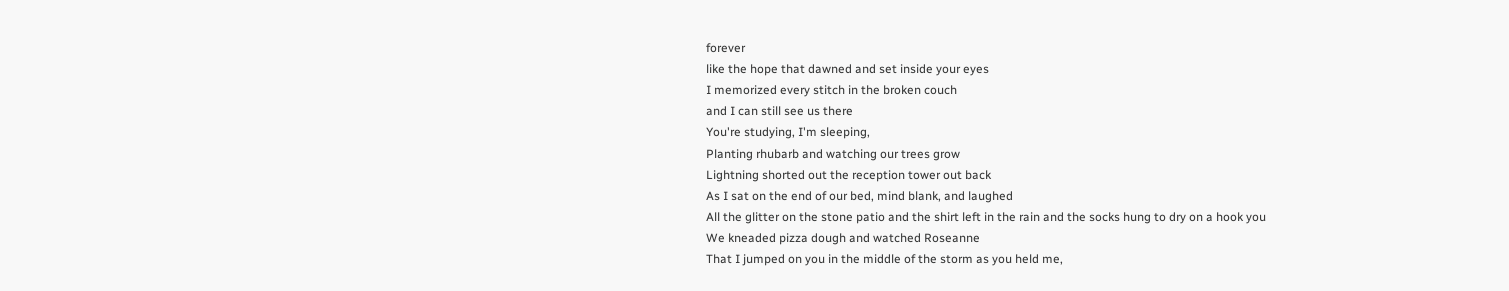forever
like the hope that dawned and set inside your eyes
I memorized every stitch in the broken couch
and I can still see us there
You're studying, I'm sleeping,
Planting rhubarb and watching our trees grow
Lightning shorted out the reception tower out back
As I sat on the end of our bed, mind blank, and laughed
All the glitter on the stone patio and the shirt left in the rain and the socks hung to dry on a hook you
We kneaded pizza dough and watched Roseanne
That I jumped on you in the middle of the storm as you held me,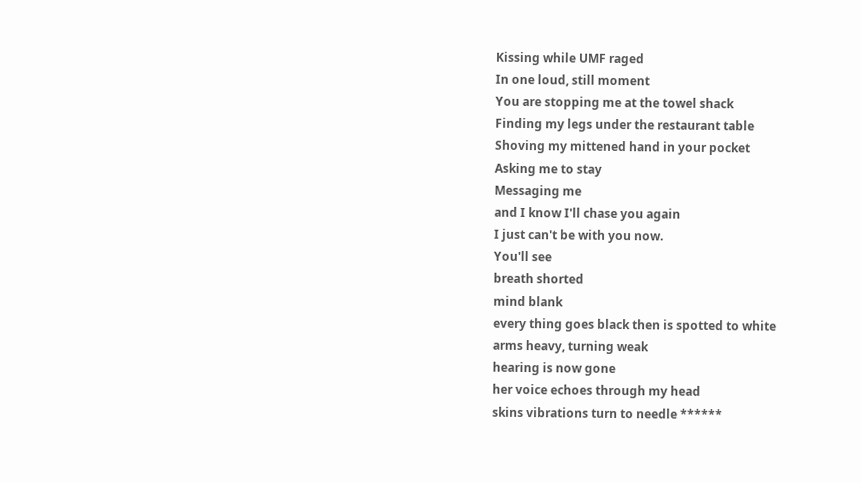Kissing while UMF raged
In one loud, still moment
You are stopping me at the towel shack
Finding my legs under the restaurant table
Shoving my mittened hand in your pocket
Asking me to stay
Messaging me
and I know I'll chase you again
I just can't be with you now.
You'll see
breath shorted
mind blank
every thing goes black then is spotted to white
arms heavy, turning weak
hearing is now gone
her voice echoes through my head
skins vibrations turn to needle ******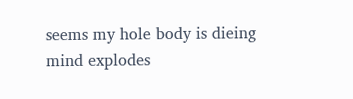seems my hole body is dieing
mind explodes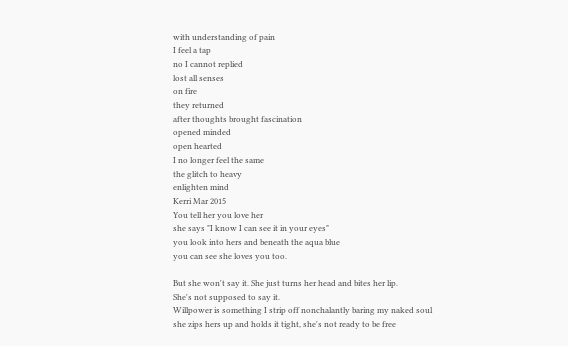with understanding of pain
I feel a tap
no I cannot replied
lost all senses
on fire
they returned
after thoughts brought fascination
opened minded
open hearted
I no longer feel the same
the glitch to heavy
enlighten mind
Kerri Mar 2015
You tell her you love her
she says "I know I can see it in your eyes"
you look into hers and beneath the aqua blue
you can see she loves you too.

But she won't say it. She just turns her head and bites her lip.
She's not supposed to say it.
Willpower is something I strip off nonchalantly baring my naked soul
she zips hers up and holds it tight, she's not ready to be free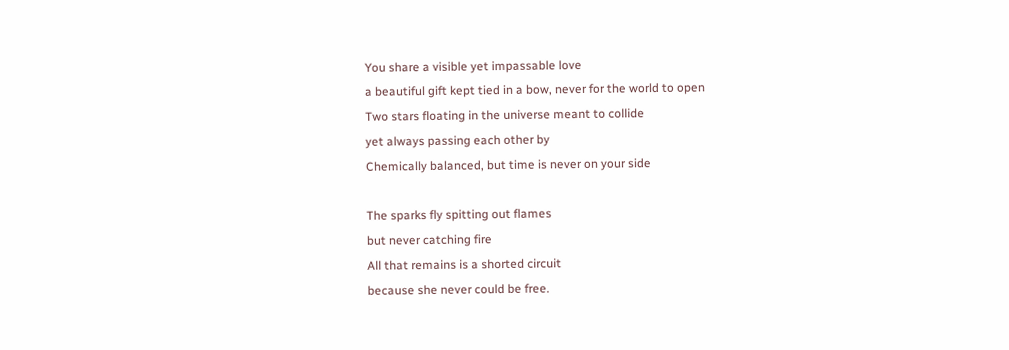You share a visible yet impassable love
a beautiful gift kept tied in a bow, never for the world to open
Two stars floating in the universe meant to collide
yet always passing each other by
Chemically balanced, but time is never on your side

The sparks fly spitting out flames
but never catching fire
All that remains is a shorted circuit
because she never could be free.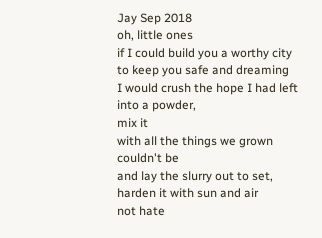Jay Sep 2018
oh, little ones
if I could build you a worthy city
to keep you safe and dreaming
I would crush the hope I had left
into a powder,
mix it
with all the things we grown couldn't be
and lay the slurry out to set,
harden it with sun and air
not hate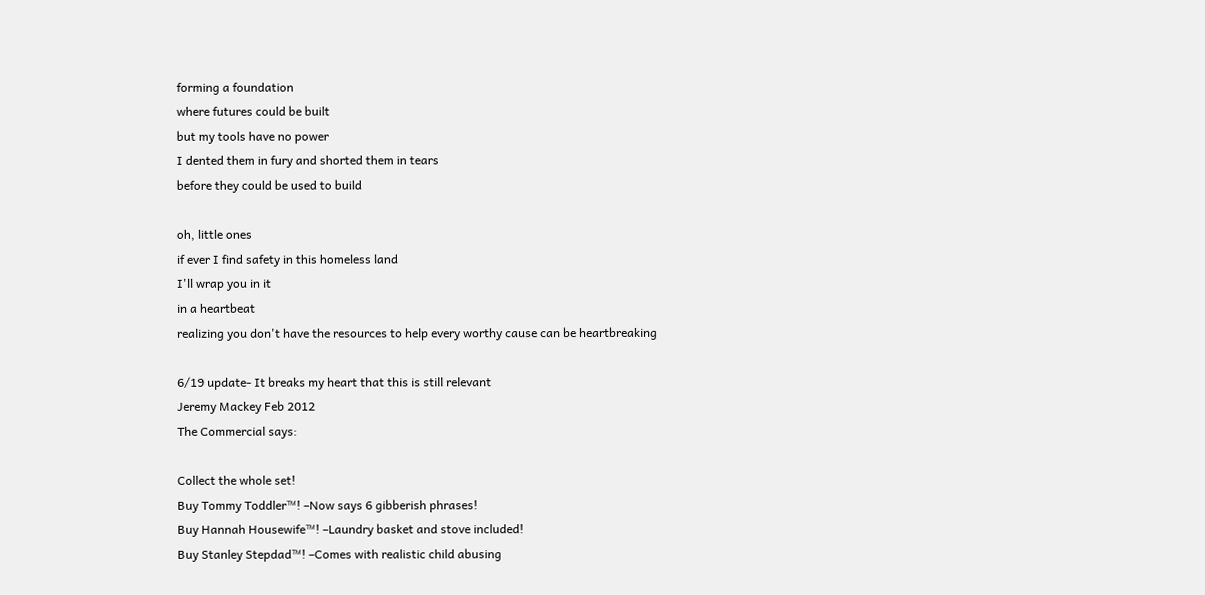forming a foundation
where futures could be built
but my tools have no power
I dented them in fury and shorted them in tears
before they could be used to build

oh, little ones
if ever I find safety in this homeless land
I'll wrap you in it
in a heartbeat
realizing you don't have the resources to help every worthy cause can be heartbreaking

6/19 update- It breaks my heart that this is still relevant
Jeremy Mackey Feb 2012
The Commercial says:

Collect the whole set!
Buy Tommy Toddler™! –Now says 6 gibberish phrases!
Buy Hannah Housewife™! –Laundry basket and stove included!
Buy Stanley Stepdad™! –Comes with realistic child abusing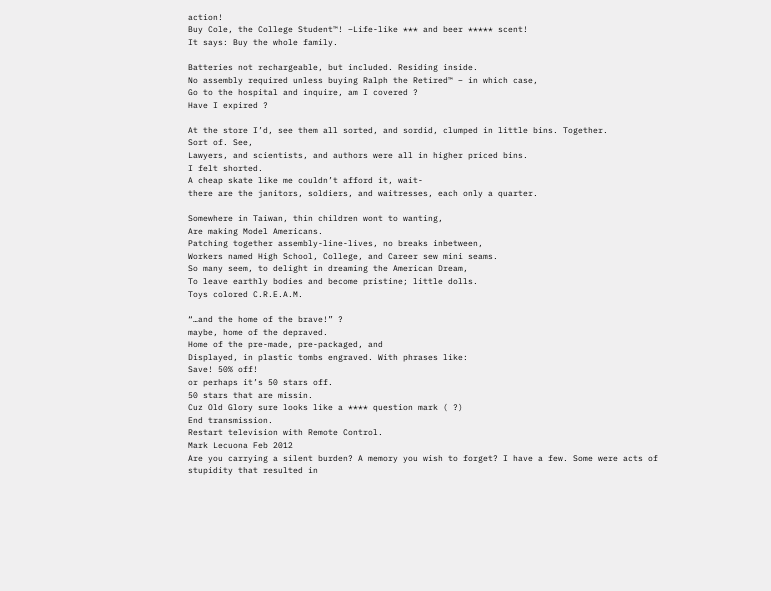action!
Buy Cole, the College Student™! –Life-like *** and beer ***** scent!
It says: Buy the whole family.

Batteries not rechargeable, but included. Residing inside.
No assembly required unless buying Ralph the Retired™ – in which case,
Go to the hospital and inquire, am I covered ?
Have I expired ?

At the store I’d, see them all sorted, and sordid, clumped in little bins. Together.
Sort of. See,
Lawyers, and scientists, and authors were all in higher priced bins.
I felt shorted.
A cheap skate like me couldn’t afford it, wait-
there are the janitors, soldiers, and waitresses, each only a quarter.

Somewhere in Taiwan, thin children wont to wanting,
Are making Model Americans.
Patching together assembly-line-lives, no breaks inbetween,
Workers named High School, College, and Career sew mini seams.
So many seem, to delight in dreaming the American Dream,
To leave earthly bodies and become pristine; little dolls.
Toys colored C.R.E.A.M.

“…and the home of the brave!” ?
maybe, home of the depraved.
Home of the pre-made, pre-packaged, and
Displayed, in plastic tombs engraved. With phrases like:
Save! 50% off!
or perhaps it’s 50 stars off.
50 stars that are missin.
Cuz Old Glory sure looks like a **** question mark ( ?)
End transmission.
Restart television with Remote Control.
Mark Lecuona Feb 2012
Are you carrying a silent burden? A memory you wish to forget? I have a few. Some were acts of stupidity that resulted in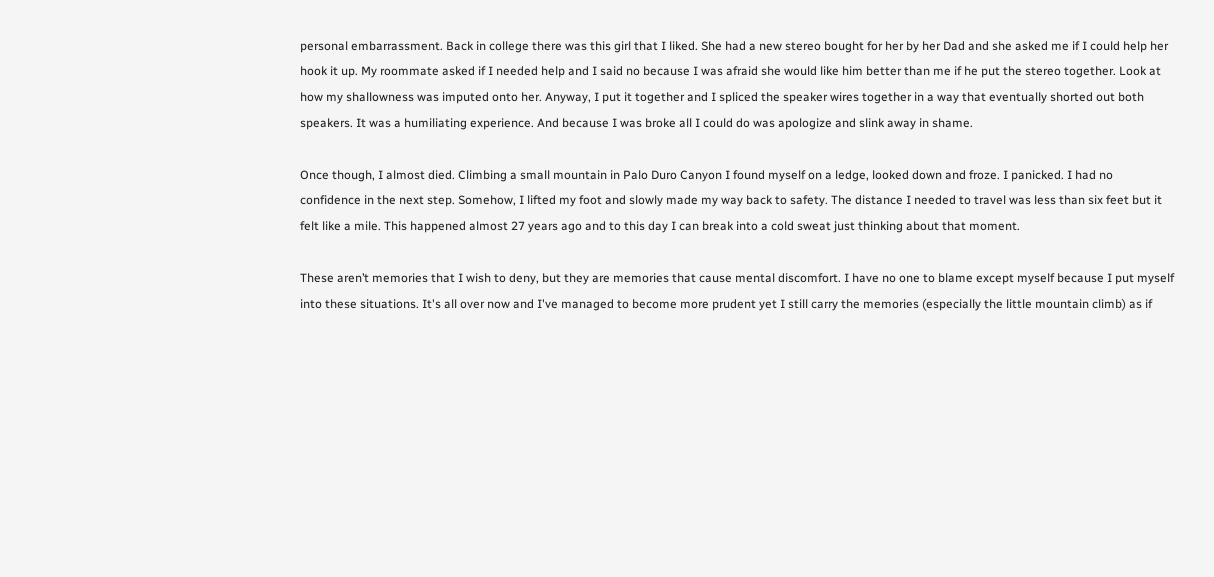personal embarrassment. Back in college there was this girl that I liked. She had a new stereo bought for her by her Dad and she asked me if I could help her hook it up. My roommate asked if I needed help and I said no because I was afraid she would like him better than me if he put the stereo together. Look at how my shallowness was imputed onto her. Anyway, I put it together and I spliced the speaker wires together in a way that eventually shorted out both speakers. It was a humiliating experience. And because I was broke all I could do was apologize and slink away in shame.

Once though, I almost died. Climbing a small mountain in Palo Duro Canyon I found myself on a ledge, looked down and froze. I panicked. I had no confidence in the next step. Somehow, I lifted my foot and slowly made my way back to safety. The distance I needed to travel was less than six feet but it felt like a mile. This happened almost 27 years ago and to this day I can break into a cold sweat just thinking about that moment.

These aren’t memories that I wish to deny, but they are memories that cause mental discomfort. I have no one to blame except myself because I put myself into these situations. It's all over now and I've managed to become more prudent yet I still carry the memories (especially the little mountain climb) as if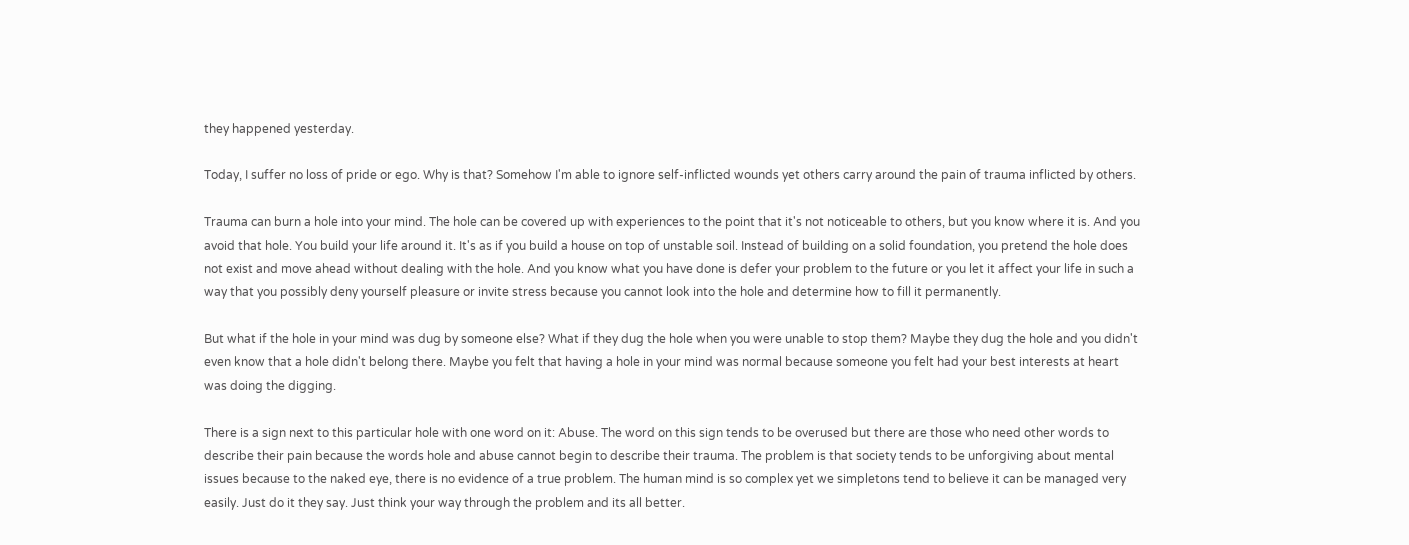they happened yesterday.

Today, I suffer no loss of pride or ego. Why is that? Somehow I'm able to ignore self-inflicted wounds yet others carry around the pain of trauma inflicted by others.

Trauma can burn a hole into your mind. The hole can be covered up with experiences to the point that it's not noticeable to others, but you know where it is. And you avoid that hole. You build your life around it. It's as if you build a house on top of unstable soil. Instead of building on a solid foundation, you pretend the hole does not exist and move ahead without dealing with the hole. And you know what you have done is defer your problem to the future or you let it affect your life in such a way that you possibly deny yourself pleasure or invite stress because you cannot look into the hole and determine how to fill it permanently.

But what if the hole in your mind was dug by someone else? What if they dug the hole when you were unable to stop them? Maybe they dug the hole and you didn't even know that a hole didn't belong there. Maybe you felt that having a hole in your mind was normal because someone you felt had your best interests at heart was doing the digging.

There is a sign next to this particular hole with one word on it: Abuse. The word on this sign tends to be overused but there are those who need other words to describe their pain because the words hole and abuse cannot begin to describe their trauma. The problem is that society tends to be unforgiving about mental issues because to the naked eye, there is no evidence of a true problem. The human mind is so complex yet we simpletons tend to believe it can be managed very easily. Just do it they say. Just think your way through the problem and its all better.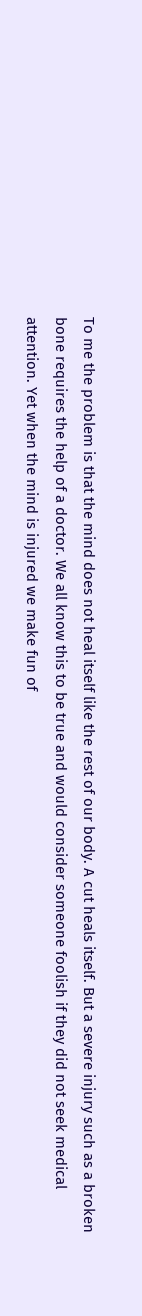To me the problem is that the mind does not heal itself like the rest of our body. A cut heals itself. But a severe injury such as a broken bone requires the help of a doctor. We all know this to be true and would consider someone foolish if they did not seek medical attention. Yet when the mind is injured we make fun of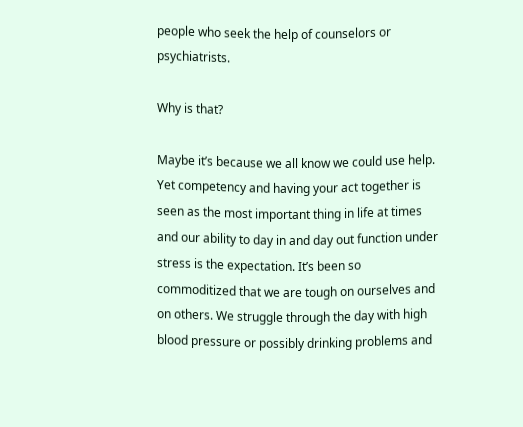people who seek the help of counselors or psychiatrists.

Why is that?

Maybe it’s because we all know we could use help. Yet competency and having your act together is seen as the most important thing in life at times and our ability to day in and day out function under stress is the expectation. It’s been so commoditized that we are tough on ourselves and on others. We struggle through the day with high blood pressure or possibly drinking problems and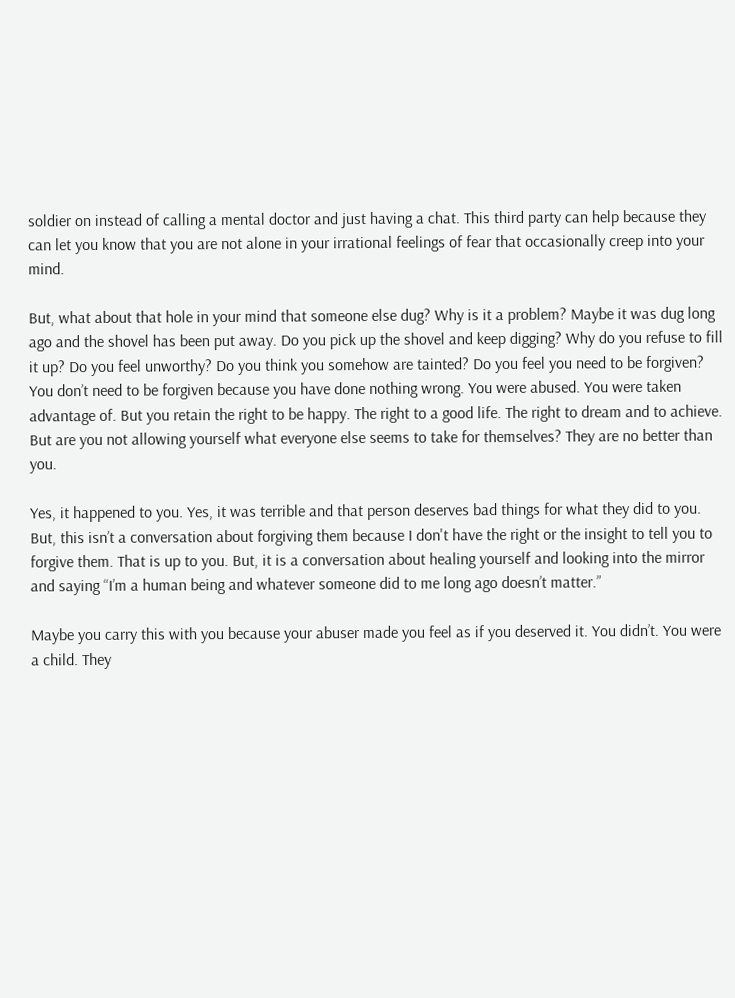soldier on instead of calling a mental doctor and just having a chat. This third party can help because they can let you know that you are not alone in your irrational feelings of fear that occasionally creep into your mind.

But, what about that hole in your mind that someone else dug? Why is it a problem? Maybe it was dug long ago and the shovel has been put away. Do you pick up the shovel and keep digging? Why do you refuse to fill it up? Do you feel unworthy? Do you think you somehow are tainted? Do you feel you need to be forgiven? You don’t need to be forgiven because you have done nothing wrong. You were abused. You were taken advantage of. But you retain the right to be happy. The right to a good life. The right to dream and to achieve. But are you not allowing yourself what everyone else seems to take for themselves? They are no better than you.

Yes, it happened to you. Yes, it was terrible and that person deserves bad things for what they did to you. But, this isn’t a conversation about forgiving them because I don't have the right or the insight to tell you to forgive them. That is up to you. But, it is a conversation about healing yourself and looking into the mirror and saying “I’m a human being and whatever someone did to me long ago doesn’t matter.”

Maybe you carry this with you because your abuser made you feel as if you deserved it. You didn’t. You were a child. They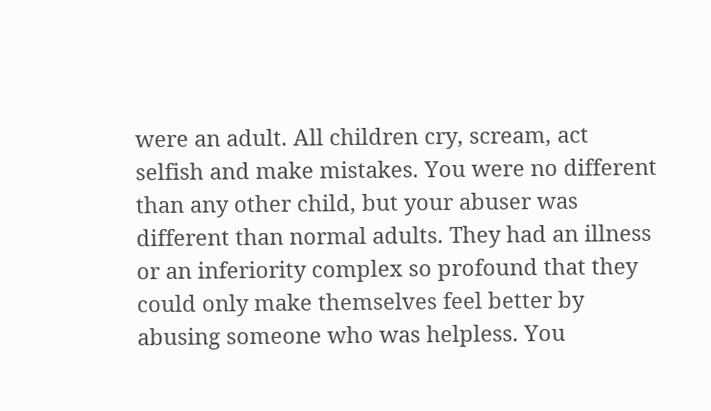were an adult. All children cry, scream, act selfish and make mistakes. You were no different than any other child, but your abuser was different than normal adults. They had an illness or an inferiority complex so profound that they could only make themselves feel better by abusing someone who was helpless. You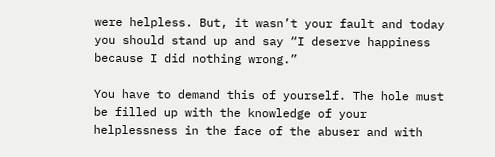were helpless. But, it wasn’t your fault and today you should stand up and say “I deserve happiness because I did nothing wrong.”

You have to demand this of yourself. The hole must be filled up with the knowledge of your helplessness in the face of the abuser and with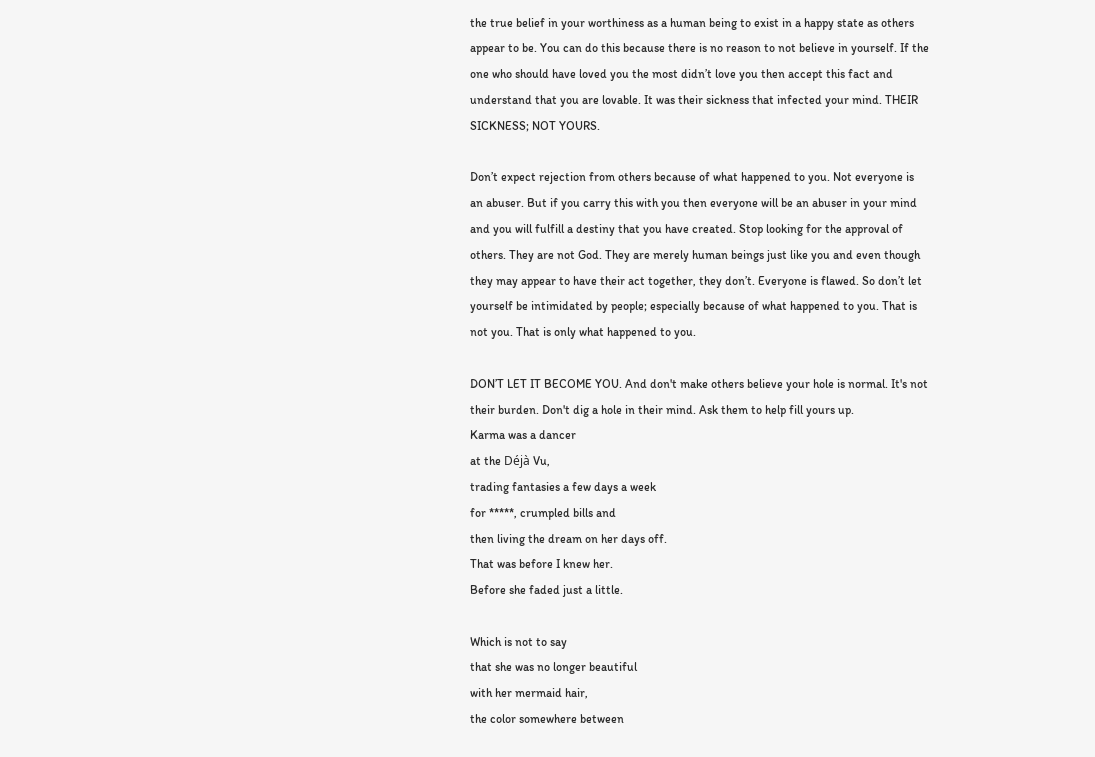the true belief in your worthiness as a human being to exist in a happy state as others appear to be. You can do this because there is no reason to not believe in yourself. If the one who should have loved you the most didn’t love you then accept this fact and understand that you are lovable. It was their sickness that infected your mind. THEIR SICKNESS; NOT YOURS.

Don’t expect rejection from others because of what happened to you. Not everyone is an abuser. But if you carry this with you then everyone will be an abuser in your mind and you will fulfill a destiny that you have created. Stop looking for the approval of others. They are not God. They are merely human beings just like you and even though they may appear to have their act together, they don’t. Everyone is flawed. So don’t let yourself be intimidated by people; especially because of what happened to you. That is not you. That is only what happened to you.

DON’T LET IT BECOME YOU. And don't make others believe your hole is normal. It's not their burden. Don't dig a hole in their mind. Ask them to help fill yours up.
Karma was a dancer
at the Déjà Vu,
trading fantasies a few days a week
for *****, crumpled bills and
then living the dream on her days off.
That was before I knew her.
Before she faded just a little.

Which is not to say
that she was no longer beautiful
with her mermaid hair,
the color somewhere between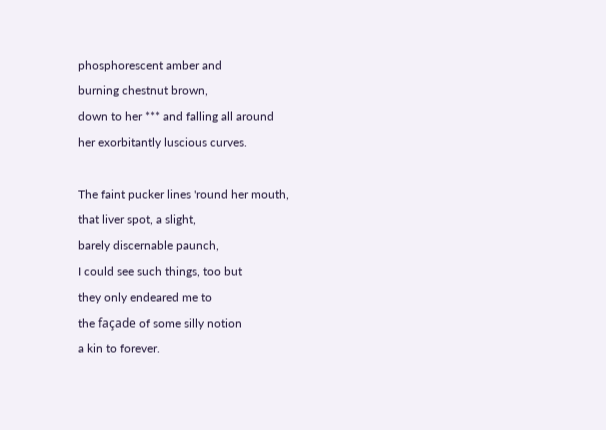phosphorescent amber and
burning chestnut brown,
down to her *** and falling all around
her exorbitantly luscious curves.

The faint pucker lines 'round her mouth,
that liver spot, a slight,
barely discernable paunch,
I could see such things, too but
they only endeared me to
the façade of some silly notion
a kin to forever.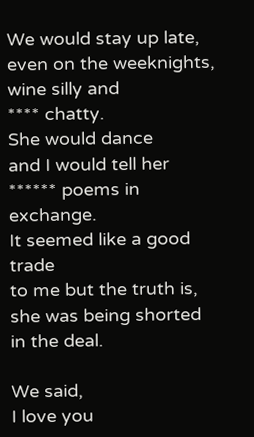We would stay up late,
even on the weeknights,
wine silly and
**** chatty.
She would dance
and I would tell her
****** poems in exchange.
It seemed like a good trade
to me but the truth is,
she was being shorted in the deal.

We said,
I love you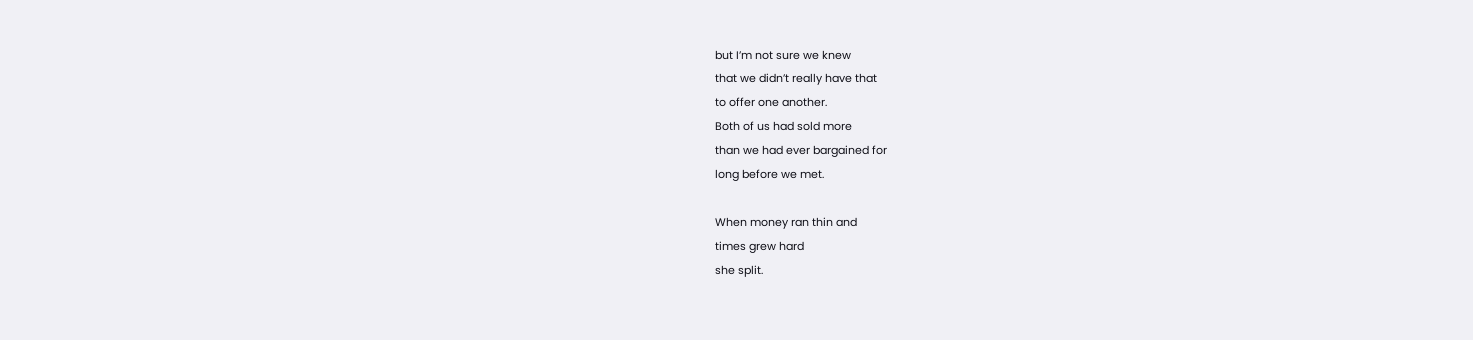but I’m not sure we knew
that we didn’t really have that
to offer one another.
Both of us had sold more
than we had ever bargained for
long before we met.

When money ran thin and
times grew hard
she split.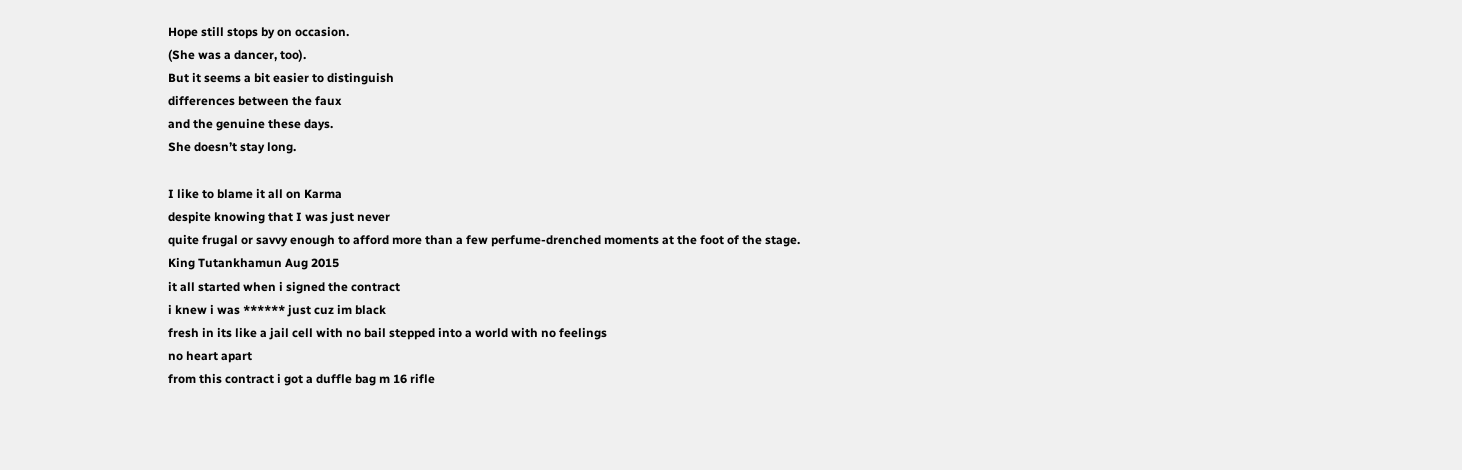Hope still stops by on occasion.
(She was a dancer, too).
But it seems a bit easier to distinguish
differences between the faux
and the genuine these days.
She doesn’t stay long.

I like to blame it all on Karma
despite knowing that I was just never
quite frugal or savvy enough to afford more than a few perfume-drenched moments at the foot of the stage.
King Tutankhamun Aug 2015
it all started when i signed the contract
i knew i was ****** just cuz im black
fresh in its like a jail cell with no bail stepped into a world with no feelings
no heart apart
from this contract i got a duffle bag m 16 rifle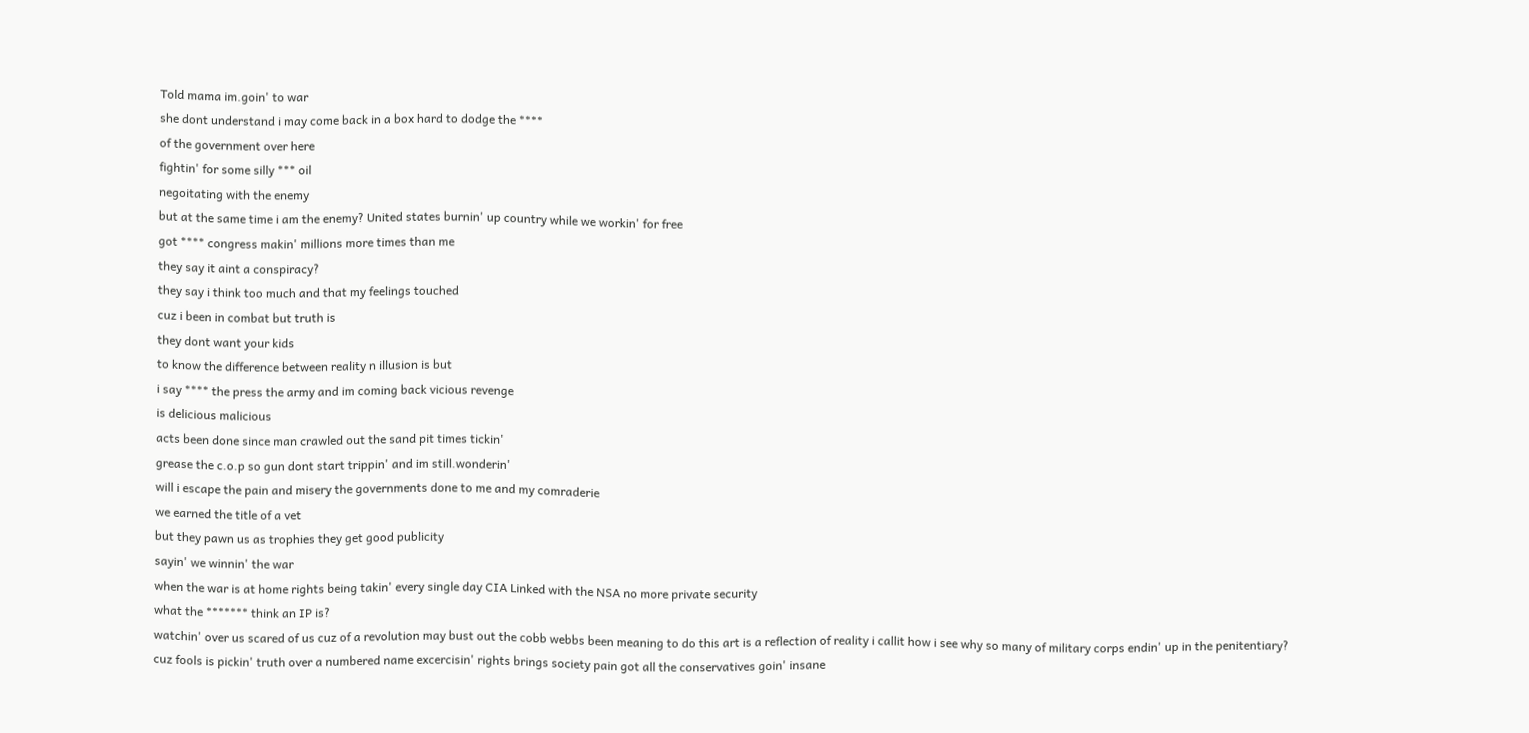Told mama im.goin' to war
she dont understand i may come back in a box hard to dodge the ****
of the government over here
fightin' for some silly *** oil
negoitating with the enemy
but at the same time i am the enemy? United states burnin' up country while we workin' for free
got **** congress makin' millions more times than me
they say it aint a conspiracy?
they say i think too much and that my feelings touched
cuz i been in combat but truth is
they dont want your kids
to know the difference between reality n illusion is but
i say **** the press the army and im coming back vicious revenge
is delicious malicious
acts been done since man crawled out the sand pit times tickin'
grease the c.o.p so gun dont start trippin' and im still.wonderin'
will i escape the pain and misery the governments done to me and my comraderie
we earned the title of a vet
but they pawn us as trophies they get good publicity
sayin' we winnin' the war
when the war is at home rights being takin' every single day CIA Linked with the NSA no more private security
what the ******* think an IP is?
watchin' over us scared of us cuz of a revolution may bust out the cobb webbs been meaning to do this art is a reflection of reality i callit how i see why so many of military corps endin' up in the penitentiary?
cuz fools is pickin' truth over a numbered name excercisin' rights brings society pain got all the conservatives goin' insane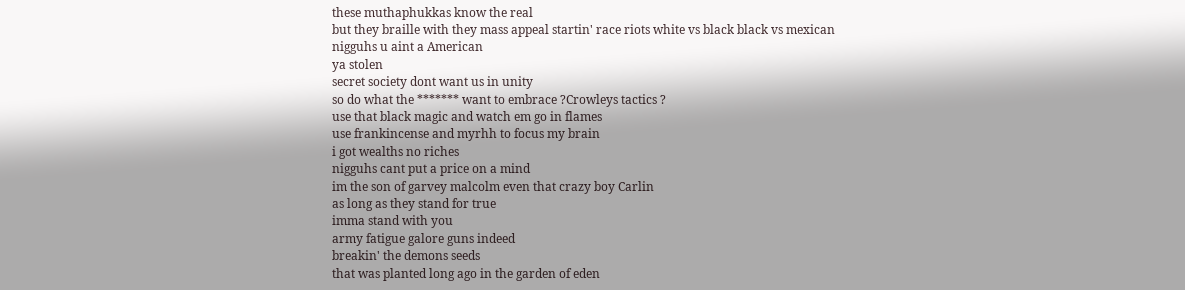these muthaphukkas know the real
but they braille with they mass appeal startin' race riots white vs black black vs mexican
nigguhs u aint a American
ya stolen
secret society dont want us in unity
so do what the ******* want to embrace ?Crowleys tactics ?
use that black magic and watch em go in flames
use frankincense and myrhh to focus my brain
i got wealths no riches
nigguhs cant put a price on a mind
im the son of garvey malcolm even that crazy boy Carlin
as long as they stand for true
imma stand with you
army fatigue galore guns indeed
breakin' the demons seeds
that was planted long ago in the garden of eden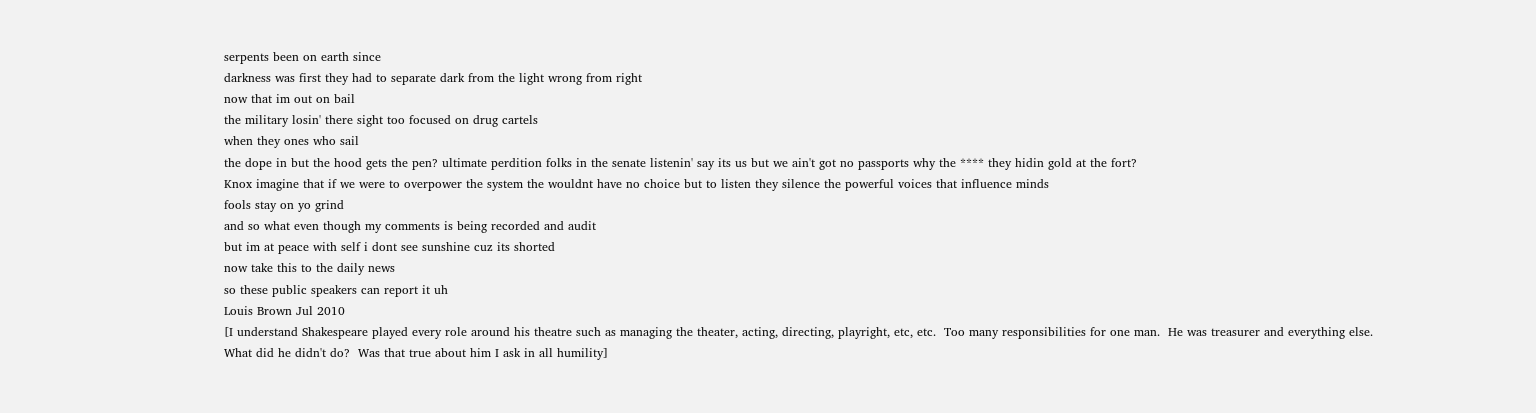serpents been on earth since
darkness was first they had to separate dark from the light wrong from right
now that im out on bail
the military losin' there sight too focused on drug cartels
when they ones who sail
the dope in but the hood gets the pen? ultimate perdition folks in the senate listenin' say its us but we ain't got no passports why the **** they hidin gold at the fort?
Knox imagine that if we were to overpower the system the wouldnt have no choice but to listen they silence the powerful voices that influence minds
fools stay on yo grind
and so what even though my comments is being recorded and audit
but im at peace with self i dont see sunshine cuz its shorted
now take this to the daily news
so these public speakers can report it uh
Louis Brown Jul 2010
[I understand Shakespeare played every role around his theatre such as managing the theater, acting, directing, playright, etc, etc.  Too many responsibilities for one man.  He was treasurer and everything else.  What did he didn't do?  Was that true about him I ask in all humility]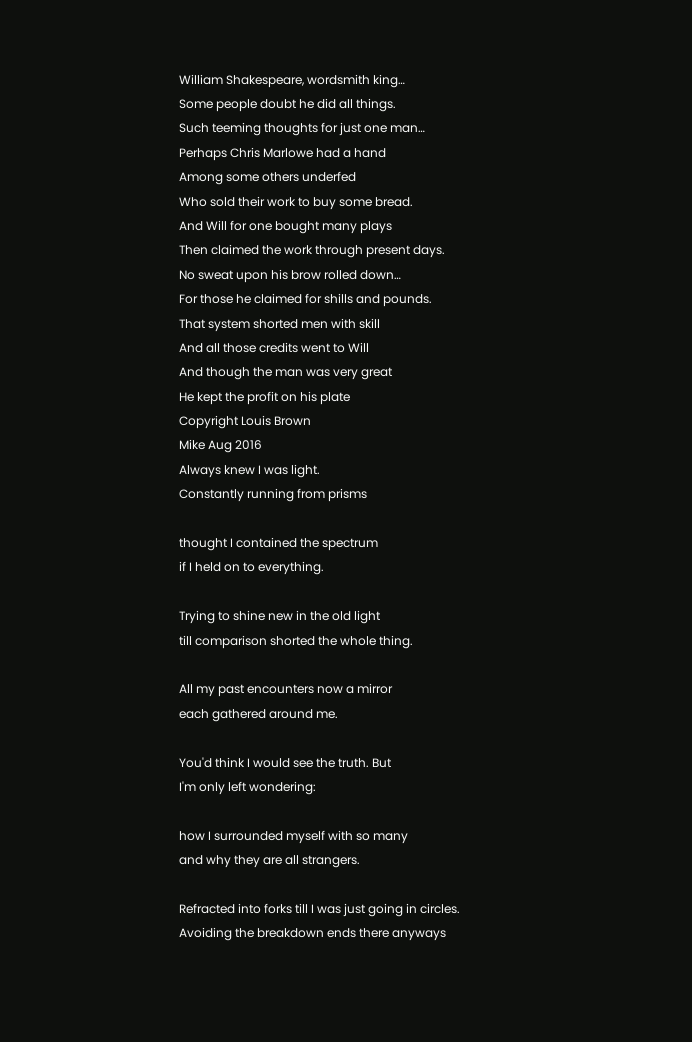William Shakespeare, wordsmith king…
Some people doubt he did all things.
Such teeming thoughts for just one man…
Perhaps Chris Marlowe had a hand
Among some others underfed
Who sold their work to buy some bread.
And Will for one bought many plays
Then claimed the work through present days.
No sweat upon his brow rolled down…
For those he claimed for shills and pounds.
That system shorted men with skill
And all those credits went to Will
And though the man was very great
He kept the profit on his plate
Copyright Louis Brown
Mike Aug 2016
Always knew I was light.
Constantly running from prisms

thought I contained the spectrum
if I held on to everything.

Trying to shine new in the old light
till comparison shorted the whole thing.

All my past encounters now a mirror
each gathered around me.

You'd think I would see the truth. But
I'm only left wondering:

how I surrounded myself with so many
and why they are all strangers.

Refracted into forks till I was just going in circles.
Avoiding the breakdown ends there anyways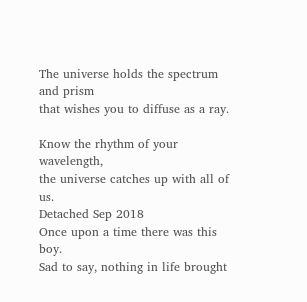The universe holds the spectrum and prism
that wishes you to diffuse as a ray.

Know the rhythm of your wavelength,
the universe catches up with all of us.
Detached Sep 2018
Once upon a time there was this boy.
Sad to say, nothing in life brought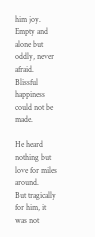him joy.
Empty and alone but oddly, never afraid.
Blissful happiness could not be made.

He heard nothing but love for miles around.
But tragically for him, it was not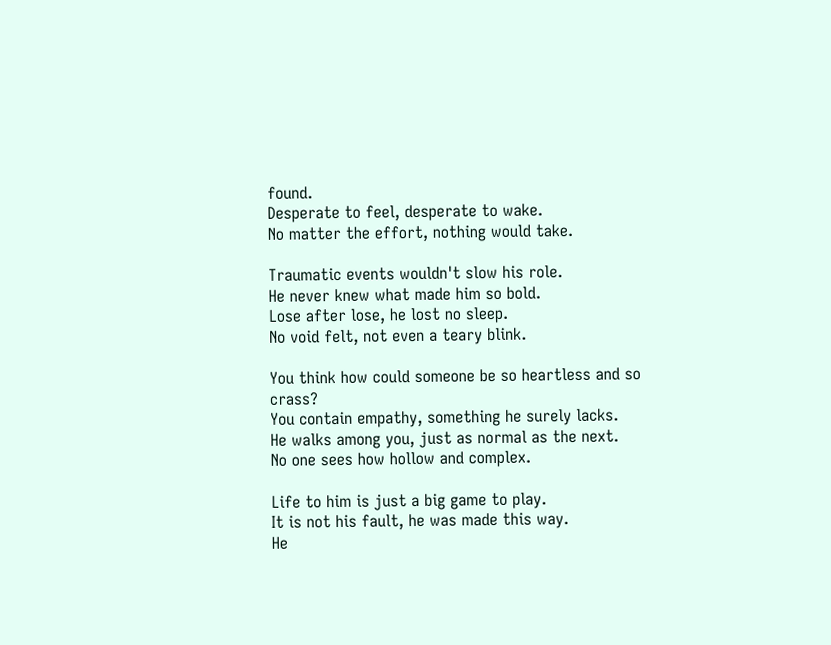found.
Desperate to feel, desperate to wake.
No matter the effort, nothing would take.

Traumatic events wouldn't slow his role.
He never knew what made him so bold.
Lose after lose, he lost no sleep.
No void felt, not even a teary blink.

You think how could someone be so heartless and so crass?
You contain empathy, something he surely lacks.
He walks among you, just as normal as the next.
No one sees how hollow and complex.

Life to him is just a big game to play.
It is not his fault, he was made this way.
He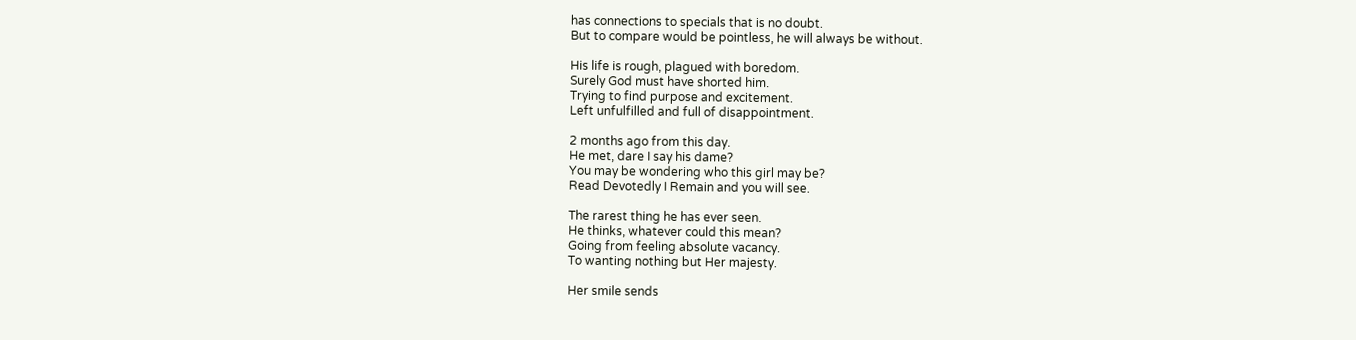has connections to specials that is no doubt.
But to compare would be pointless, he will always be without.

His life is rough, plagued with boredom.
Surely God must have shorted him.
Trying to find purpose and excitement.
Left unfulfilled and full of disappointment.

2 months ago from this day.
He met, dare I say his dame?
You may be wondering who this girl may be?
Read Devotedly I Remain and you will see.

The rarest thing he has ever seen.
He thinks, whatever could this mean?
Going from feeling absolute vacancy.
To wanting nothing but Her majesty.

Her smile sends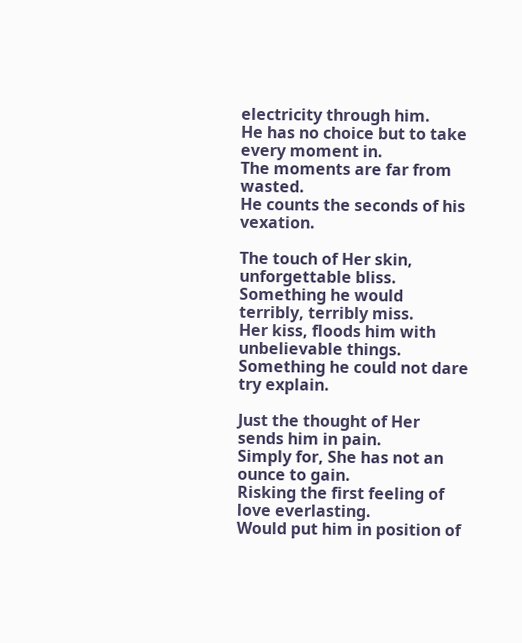electricity through him.
He has no choice but to take every moment in.
The moments are far from wasted.
He counts the seconds of his vexation.

The touch of Her skin, unforgettable bliss.
Something he would terribly, terribly miss.
Her kiss, floods him with unbelievable things.
Something he could not dare try explain.

Just the thought of Her sends him in pain.
Simply for, She has not an ounce to gain.
Risking the first feeling of love everlasting.
Would put him in position of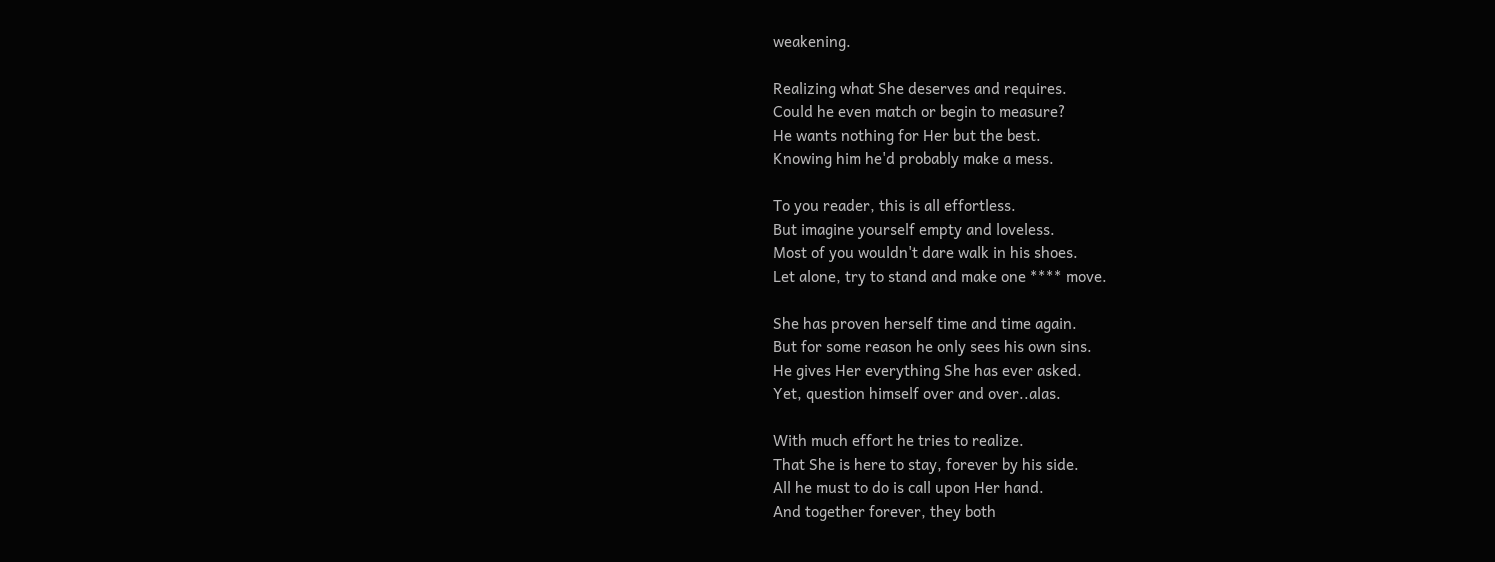weakening.

Realizing what She deserves and requires.
Could he even match or begin to measure?
He wants nothing for Her but the best.
Knowing him he'd probably make a mess.

To you reader, this is all effortless.
But imagine yourself empty and loveless.
Most of you wouldn't dare walk in his shoes.
Let alone, try to stand and make one **** move.

She has proven herself time and time again.
But for some reason he only sees his own sins.
He gives Her everything She has ever asked.
Yet, question himself over and over..alas.

With much effort he tries to realize.
That She is here to stay, forever by his side.
All he must to do is call upon Her hand.
And together forever, they both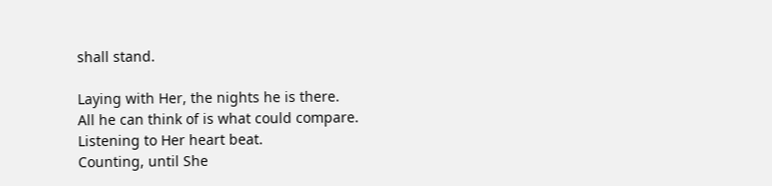shall stand.

Laying with Her, the nights he is there.
All he can think of is what could compare.
Listening to Her heart beat.
Counting, until She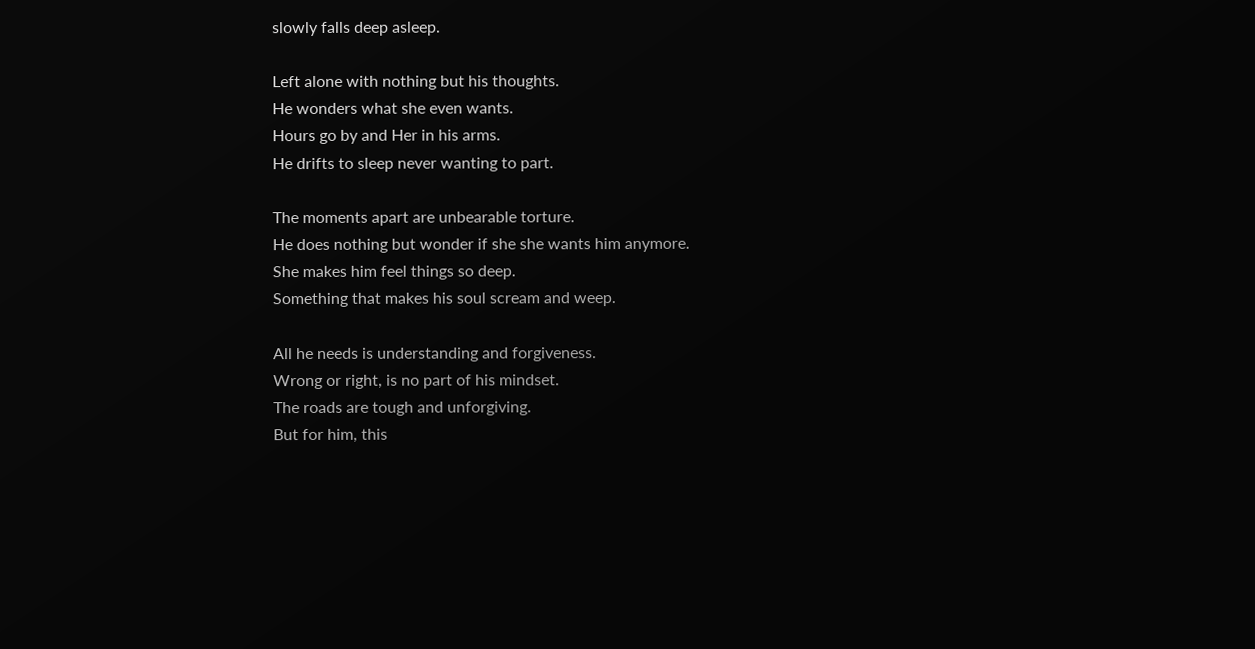slowly falls deep asleep.

Left alone with nothing but his thoughts.
He wonders what she even wants.
Hours go by and Her in his arms.
He drifts to sleep never wanting to part.

The moments apart are unbearable torture.
He does nothing but wonder if she she wants him anymore.
She makes him feel things so deep.
Something that makes his soul scream and weep.

All he needs is understanding and forgiveness.
Wrong or right, is no part of his mindset.
The roads are tough and unforgiving.
But for him, this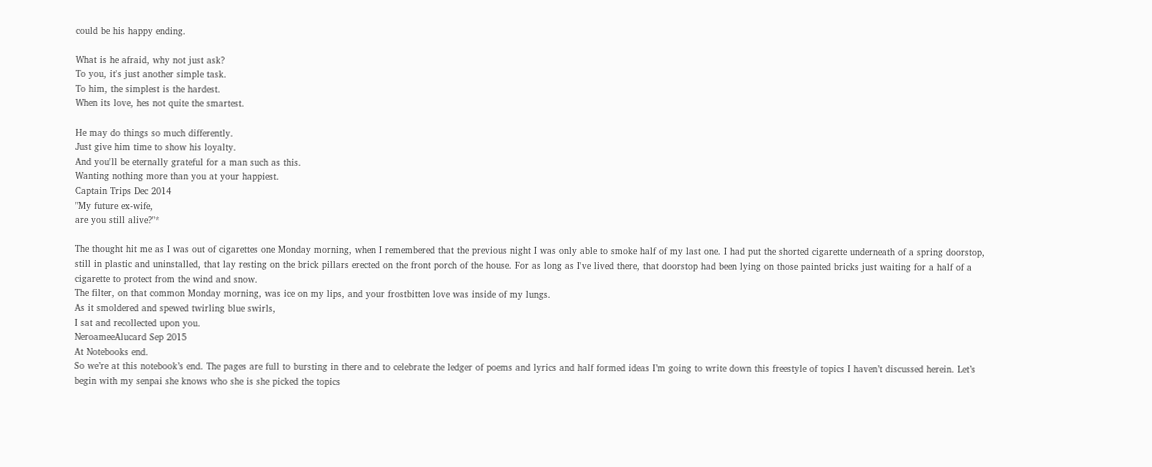could be his happy ending.

What is he afraid, why not just ask?
To you, it's just another simple task.
To him, the simplest is the hardest.
When its love, hes not quite the smartest.

He may do things so much differently.
Just give him time to show his loyalty.
And you'll be eternally grateful for a man such as this.
Wanting nothing more than you at your happiest.
Captain Trips Dec 2014
"My future ex-wife,
are you still alive?"*

The thought hit me as I was out of cigarettes one Monday morning, when I remembered that the previous night I was only able to smoke half of my last one. I had put the shorted cigarette underneath of a spring doorstop, still in plastic and uninstalled, that lay resting on the brick pillars erected on the front porch of the house. For as long as I've lived there, that doorstop had been lying on those painted bricks just waiting for a half of a cigarette to protect from the wind and snow.
The filter, on that common Monday morning, was ice on my lips, and your frostbitten love was inside of my lungs.
As it smoldered and spewed twirling blue swirls,
I sat and recollected upon you.
NeroameeAlucard Sep 2015
At Notebooks end.
So we’re at this notebook’s end. The pages are full to bursting in there and to celebrate the ledger of poems and lyrics and half formed ideas I’m going to write down this freestyle of topics I haven’t discussed herein. Let’s begin with my senpai she knows who she is she picked the topics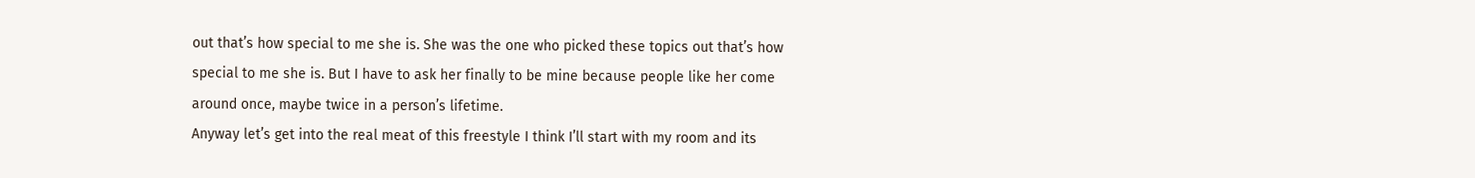out that’s how special to me she is. She was the one who picked these topics out that’s how special to me she is. But I have to ask her finally to be mine because people like her come around once, maybe twice in a person’s lifetime.
Anyway let’s get into the real meat of this freestyle I think I’ll start with my room and its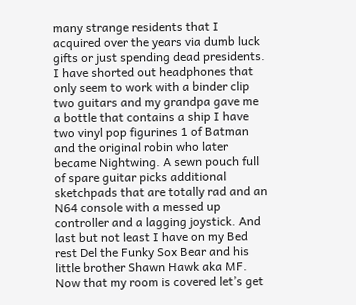many strange residents that I acquired over the years via dumb luck gifts or just spending dead presidents. I have shorted out headphones that only seem to work with a binder clip two guitars and my grandpa gave me a bottle that contains a ship I have two vinyl pop figurines 1 of Batman and the original robin who later became Nightwing. A sewn pouch full of spare guitar picks additional sketchpads that are totally rad and an N64 console with a messed up controller and a lagging joystick. And last but not least I have on my Bed rest Del the Funky Sox Bear and his little brother Shawn Hawk aka MF.
Now that my room is covered let’s get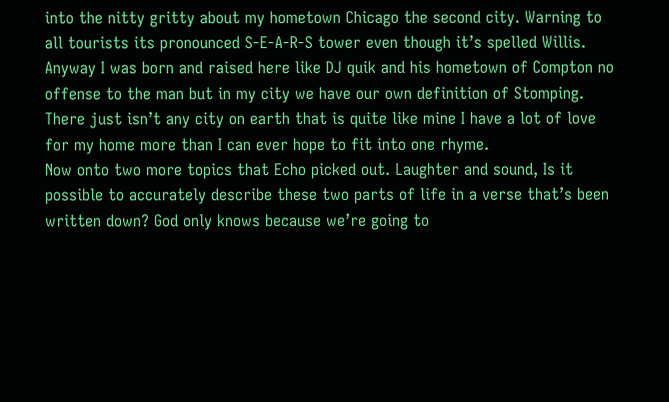into the nitty gritty about my hometown Chicago the second city. Warning to all tourists its pronounced S-E-A-R-S tower even though it’s spelled Willis. Anyway I was born and raised here like DJ quik and his hometown of Compton no offense to the man but in my city we have our own definition of Stomping. There just isn’t any city on earth that is quite like mine I have a lot of love for my home more than I can ever hope to fit into one rhyme.
Now onto two more topics that Echo picked out. Laughter and sound, Is it possible to accurately describe these two parts of life in a verse that’s been written down? God only knows because we’re going to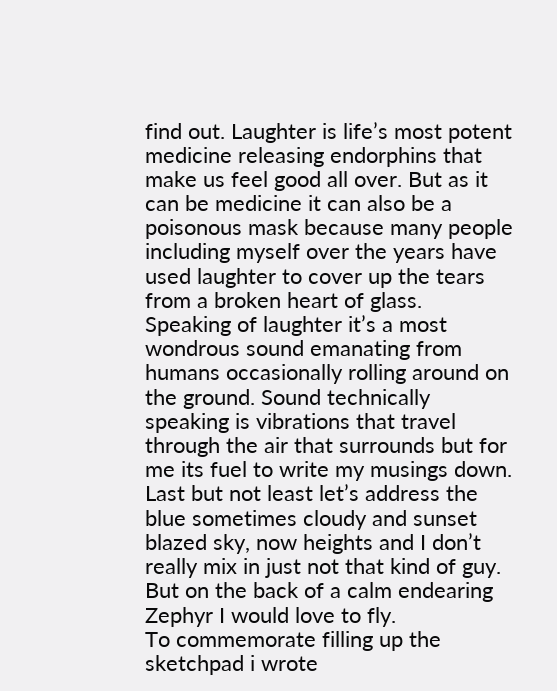find out. Laughter is life’s most potent medicine releasing endorphins that make us feel good all over. But as it can be medicine it can also be a poisonous mask because many people including myself over the years have used laughter to cover up the tears from a broken heart of glass. Speaking of laughter it’s a most wondrous sound emanating from humans occasionally rolling around on the ground. Sound technically speaking is vibrations that travel through the air that surrounds but for me its fuel to write my musings down.
Last but not least let’s address the blue sometimes cloudy and sunset blazed sky, now heights and I don’t really mix in just not that kind of guy. But on the back of a calm endearing Zephyr I would love to fly.
To commemorate filling up the sketchpad i wrote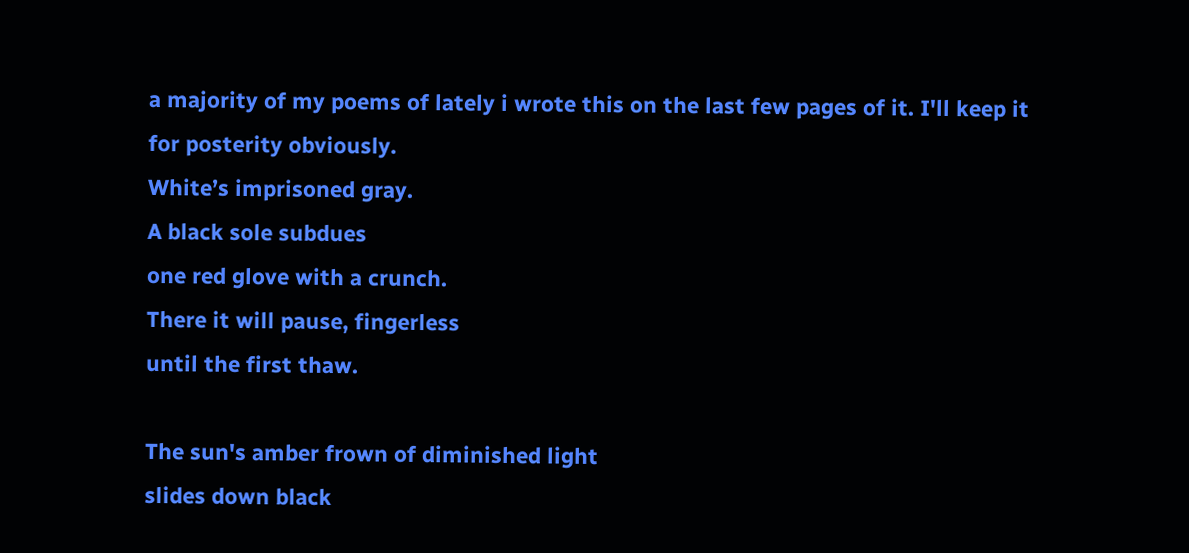a majority of my poems of lately i wrote this on the last few pages of it. I'll keep it for posterity obviously.
White’s imprisoned gray.
A black sole subdues
one red glove with a crunch.
There it will pause, fingerless
until the first thaw.

The sun's amber frown of diminished light
slides down black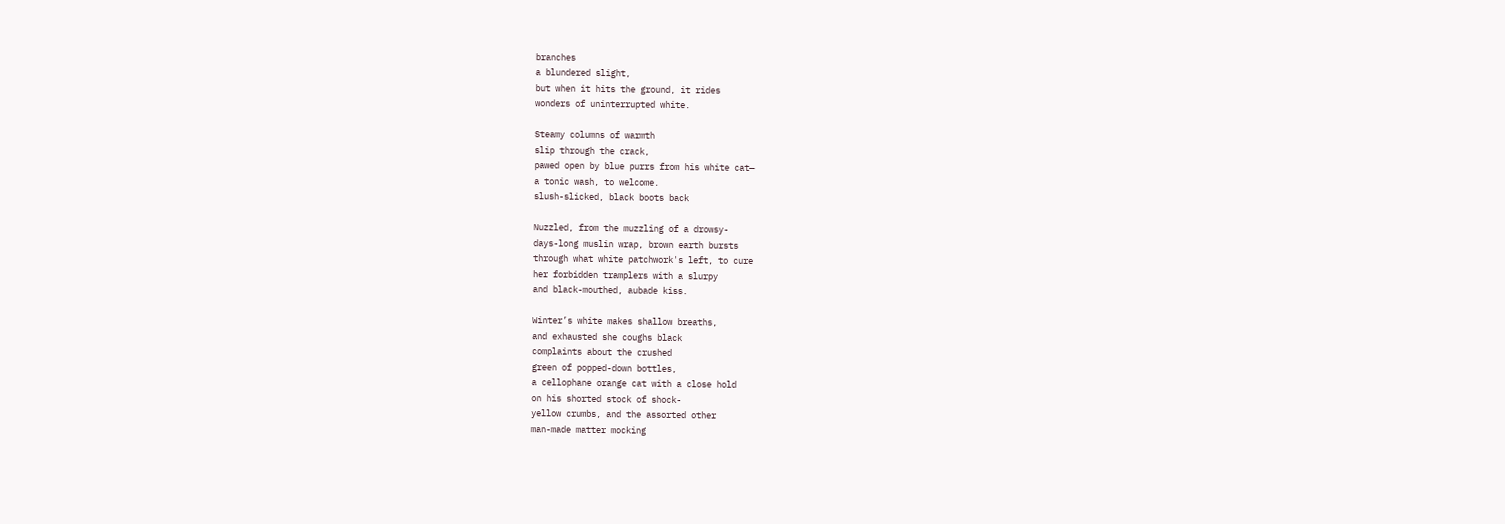branches
a blundered slight,
but when it hits the ground, it rides
wonders of uninterrupted white.

Steamy columns of warmth
slip through the crack,
pawed open by blue purrs from his white cat—
a tonic wash, to welcome.
slush-slicked, black boots back

Nuzzled, from the muzzling of a drowsy-
days-long muslin wrap, brown earth bursts
through what white patchwork's left, to cure
her forbidden tramplers with a slurpy
and black-mouthed, aubade kiss.

Winter’s white makes shallow breaths,
and exhausted she coughs black
complaints about the crushed
green of popped-down bottles,
a cellophane orange cat with a close hold
on his shorted stock of shock-
yellow crumbs, and the assorted other
man-made matter mocking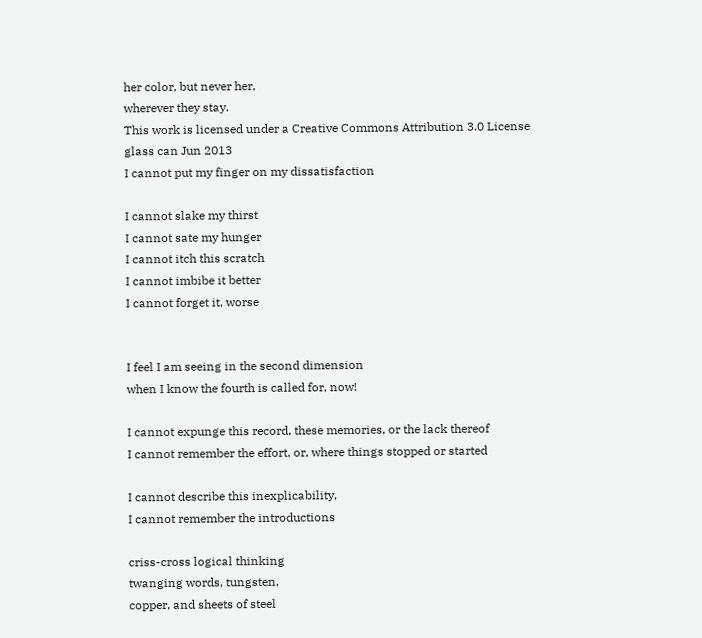her color, but never her,
wherever they stay.
This work is licensed under a Creative Commons Attribution 3.0 License
glass can Jun 2013
I cannot put my finger on my dissatisfaction

I cannot slake my thirst
I cannot sate my hunger
I cannot itch this scratch
I cannot imbibe it better
I cannot forget it, worse


I feel I am seeing in the second dimension
when I know the fourth is called for, now!

I cannot expunge this record, these memories, or the lack thereof
I cannot remember the effort, or, where things stopped or started

I cannot describe this inexplicability,
I cannot remember the introductions

criss-cross logical thinking
twanging words, tungsten,
copper, and sheets of steel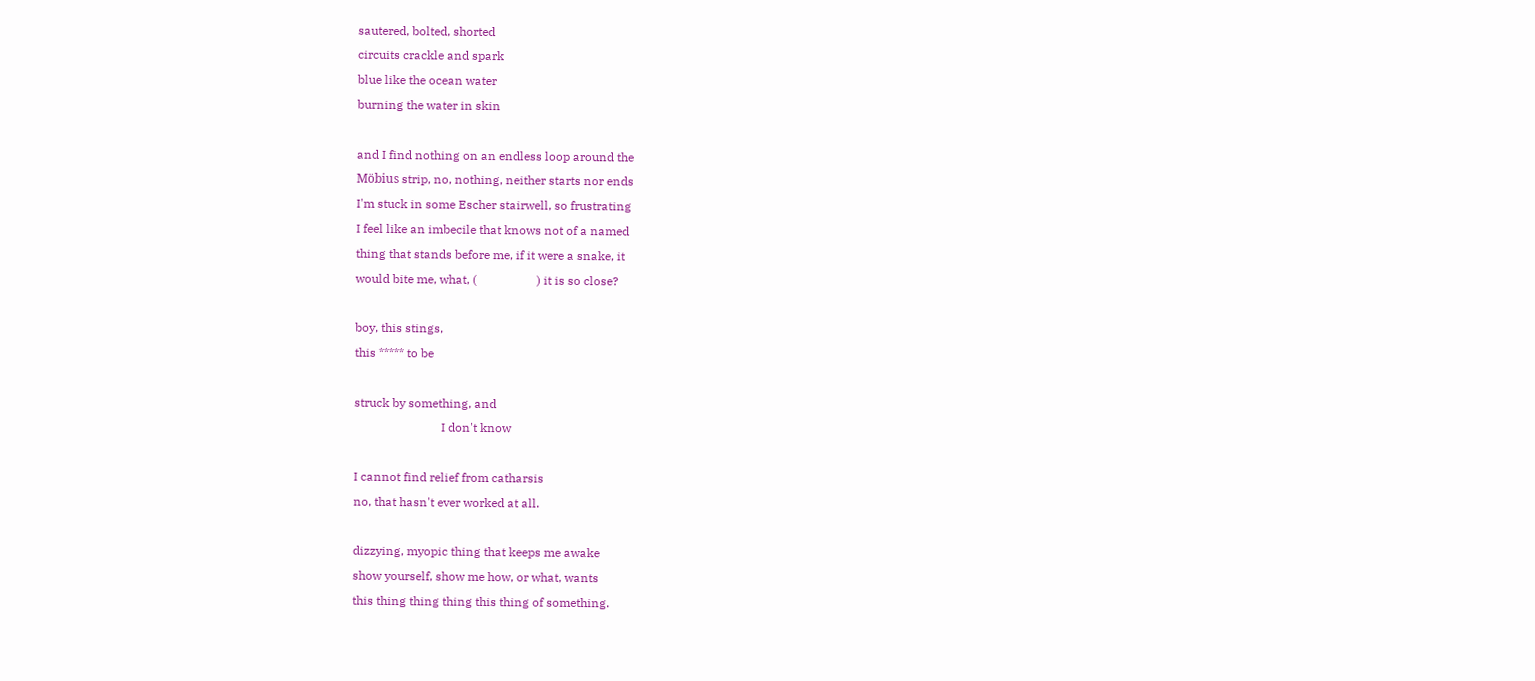sautered, bolted, shorted
circuits crackle and spark
blue like the ocean water
burning the water in skin

and I find nothing on an endless loop around the
Möbius strip, no, nothing, neither starts nor ends
I'm stuck in some Escher stairwell, so frustrating
I feel like an imbecile that knows not of a named
thing that stands before me, if it were a snake, it
would bite me, what, (                    ) it is so close?

boy, this stings,
this ***** to be

struck by something, and
                             I don't know

I cannot find relief from catharsis
no, that hasn't ever worked at all.

dizzying, myopic thing that keeps me awake
show yourself, show me how, or what, wants
this thing thing thing this thing of something.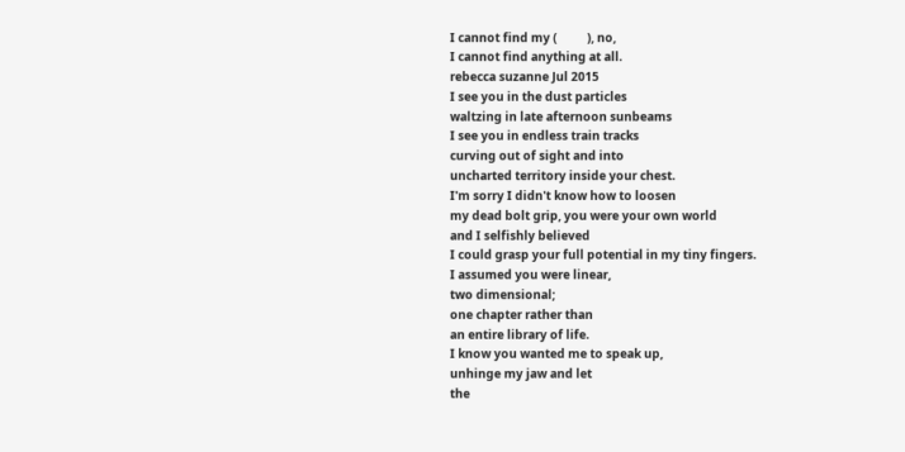I cannot find my (          ), no,
I cannot find anything at all.
rebecca suzanne Jul 2015
I see you in the dust particles
waltzing in late afternoon sunbeams
I see you in endless train tracks
curving out of sight and into
uncharted territory inside your chest.
I'm sorry I didn't know how to loosen
my dead bolt grip, you were your own world
and I selfishly believed
I could grasp your full potential in my tiny fingers.
I assumed you were linear,
two dimensional;
one chapter rather than
an entire library of life.
I know you wanted me to speak up,
unhinge my jaw and let
the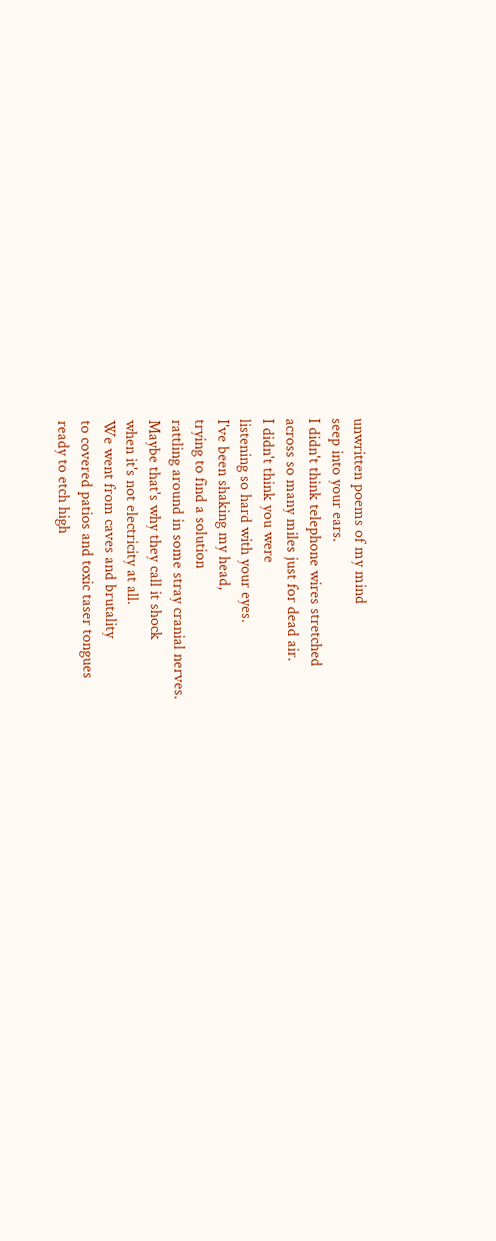unwritten poems of my mind
seep into your ears.
I didn't think telephone wires stretched
across so many miles just for dead air.
I didn't think you were
listening so hard with your eyes.
I've been shaking my head,
trying to find a solution
rattling around in some stray cranial nerves.
Maybe that's why they call it shock
when it's not electricity at all.
We went from caves and brutality
to covered patios and toxic taser tongues
ready to etch high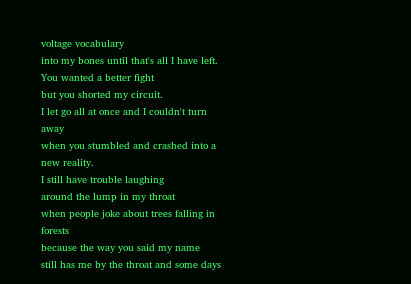voltage vocabulary
into my bones until that's all I have left.
You wanted a better fight
but you shorted my circuit.
I let go all at once and I couldn't turn away
when you stumbled and crashed into a new reality.
I still have trouble laughing
around the lump in my throat
when people joke about trees falling in forests
because the way you said my name
still has me by the throat and some days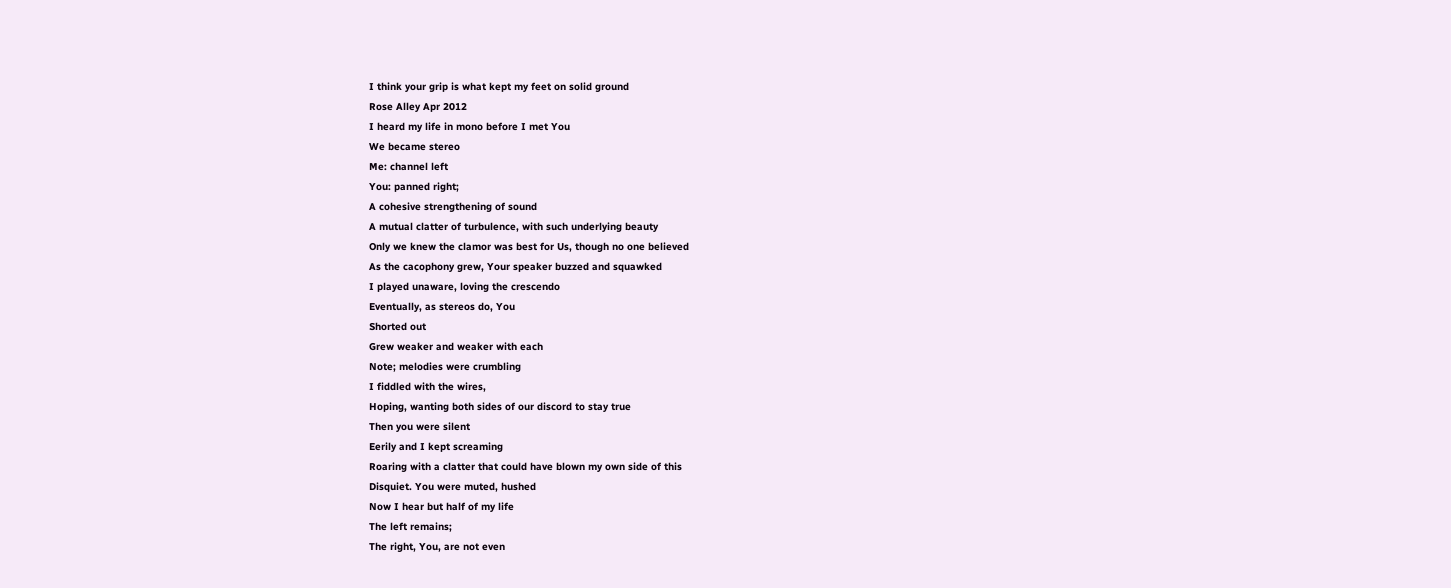I think your grip is what kept my feet on solid ground
Rose Alley Apr 2012
I heard my life in mono before I met You
We became stereo
Me: channel left
You: panned right;
A cohesive strengthening of sound
A mutual clatter of turbulence, with such underlying beauty
Only we knew the clamor was best for Us, though no one believed
As the cacophony grew, Your speaker buzzed and squawked
I played unaware, loving the crescendo
Eventually, as stereos do, You
Shorted out
Grew weaker and weaker with each
Note; melodies were crumbling
I fiddled with the wires,
Hoping, wanting both sides of our discord to stay true
Then you were silent
Eerily and I kept screaming
Roaring with a clatter that could have blown my own side of this
Disquiet. You were muted, hushed
Now I hear but half of my life
The left remains;
The right, You, are not even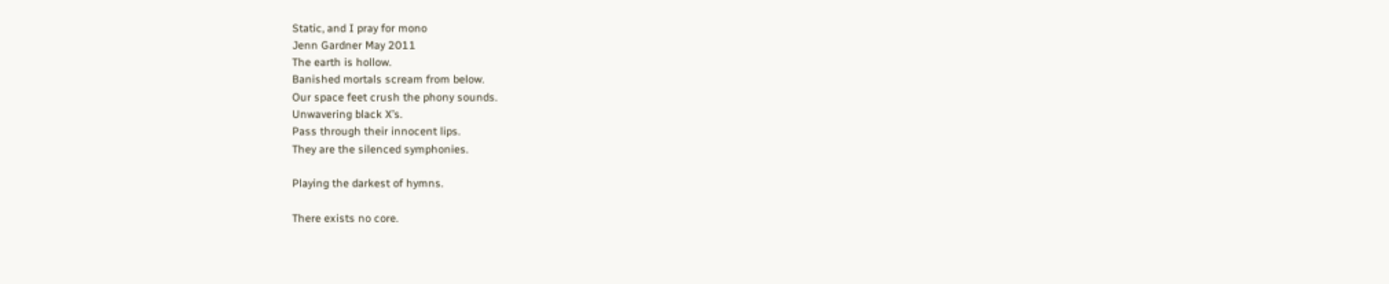Static, and I pray for mono
Jenn Gardner May 2011
The earth is hollow.
Banished mortals scream from below.
Our space feet crush the phony sounds.
Unwavering black X’s.
Pass through their innocent lips.
They are the silenced symphonies.

Playing the darkest of hymns.

There exists no core.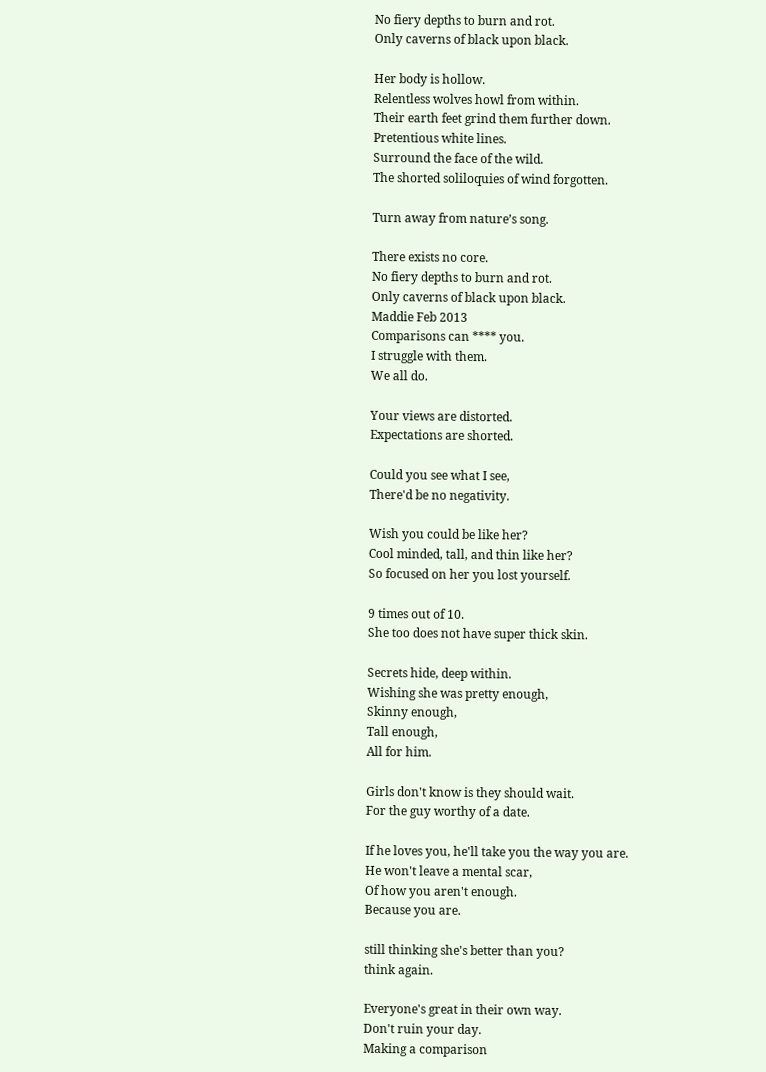No fiery depths to burn and rot.
Only caverns of black upon black.

Her body is hollow.
Relentless wolves howl from within.
Their earth feet grind them further down.
Pretentious white lines.
Surround the face of the wild.
The shorted soliloquies of wind forgotten.

Turn away from nature’s song.

There exists no core.
No fiery depths to burn and rot.
Only caverns of black upon black.
Maddie Feb 2013
Comparisons can **** you.
I struggle with them.
We all do.

Your views are distorted.
Expectations are shorted.

Could you see what I see,
There'd be no negativity.

Wish you could be like her?
Cool minded, tall, and thin like her?
So focused on her you lost yourself.

9 times out of 10.
She too does not have super thick skin.

Secrets hide, deep within.
Wishing she was pretty enough,
Skinny enough,
Tall enough,
All for him.

Girls don't know is they should wait.
For the guy worthy of a date.

If he loves you, he'll take you the way you are.
He won't leave a mental scar,
Of how you aren't enough.
Because you are.

still thinking she's better than you?
think again.

Everyone's great in their own way.
Don't ruin your day.
Making a comparison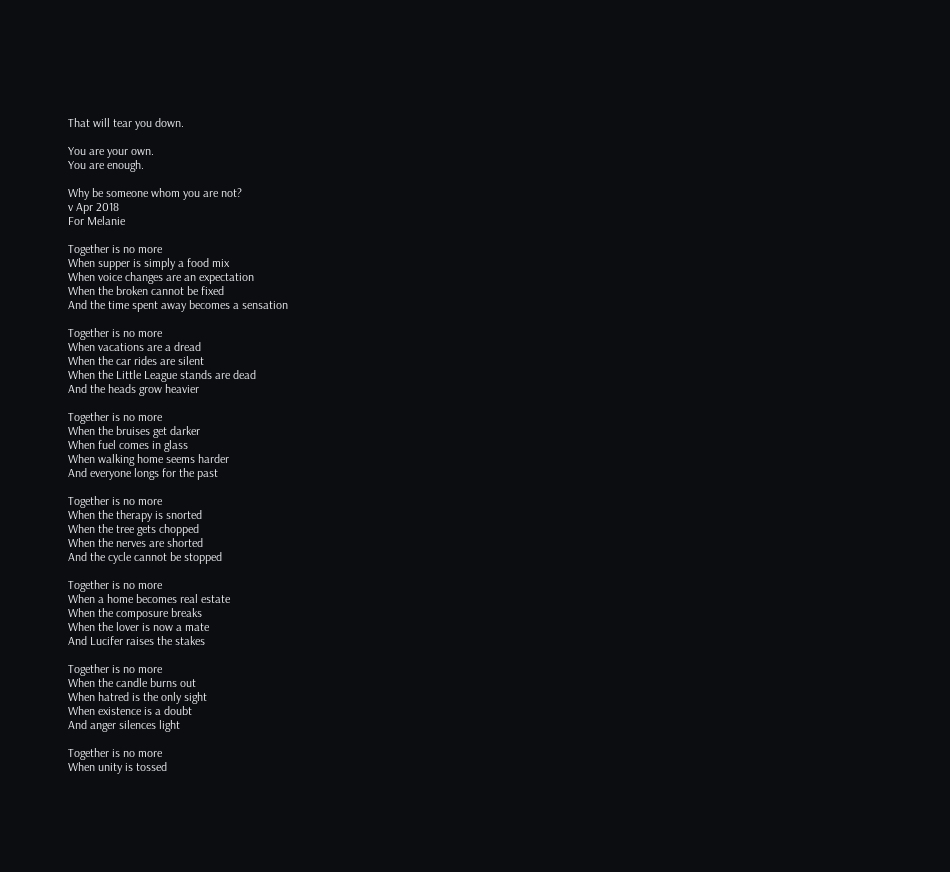That will tear you down.

You are your own.
You are enough.

Why be someone whom you are not?
v Apr 2018
For Melanie

Together is no more
When supper is simply a food mix
When voice changes are an expectation
When the broken cannot be fixed
And the time spent away becomes a sensation

Together is no more
When vacations are a dread
When the car rides are silent
When the Little League stands are dead
And the heads grow heavier

Together is no more
When the bruises get darker
When fuel comes in glass
When walking home seems harder
And everyone longs for the past

Together is no more
When the therapy is snorted
When the tree gets chopped
When the nerves are shorted
And the cycle cannot be stopped

Together is no more
When a home becomes real estate
When the composure breaks
When the lover is now a mate
And Lucifer raises the stakes

Together is no more
When the candle burns out
When hatred is the only sight
When existence is a doubt
And anger silences light

Together is no more
When unity is tossed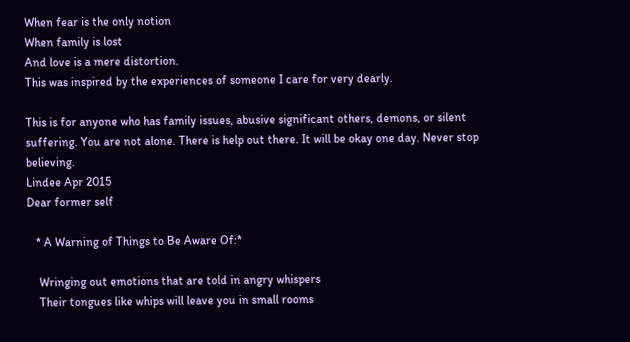When fear is the only notion
When family is lost
And love is a mere distortion.
This was inspired by the experiences of someone I care for very dearly.

This is for anyone who has family issues, abusive significant others, demons, or silent suffering. You are not alone. There is help out there. It will be okay one day. Never stop believing.
Lindee Apr 2015
Dear former self

   * A Warning of Things to Be Aware Of:*

    Wringing out emotions that are told in angry whispers
    Their tongues like whips will leave you in small rooms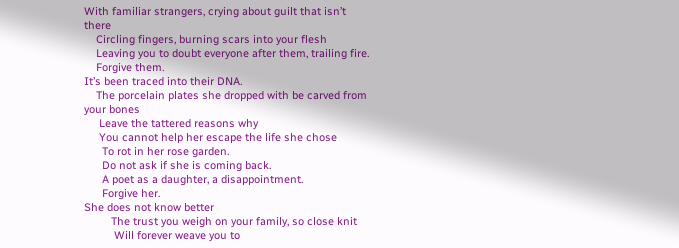With familiar strangers, crying about guilt that isn’t there
    Circling fingers, burning scars into your flesh
    Leaving you to doubt everyone after them, trailing fire.
    Forgive them.
It’s been traced into their DNA.
    The porcelain plates she dropped with be carved from your bones
     Leave the tattered reasons why
     You cannot help her escape the life she chose
      To rot in her rose garden.
      Do not ask if she is coming back.
      A poet as a daughter, a disappointment.
      Forgive her.
She does not know better
         The trust you weigh on your family, so close knit
          Will forever weave you to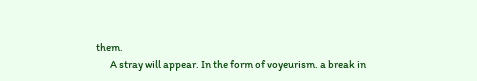them.
       A stray will appear. In the form of voyeurism. a break in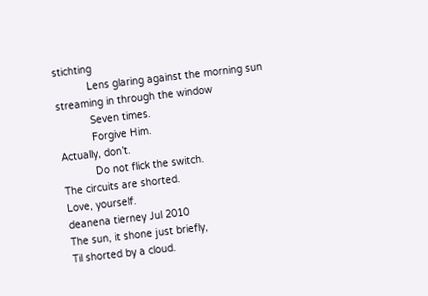stichting
           Lens glaring against the morning sun streaming in through the window
           Seven times.
           Forgive Him.
Actually, don’t.
           Do not flick the switch.
The circuits are shorted.
Love, yourself.
deanena tierney Jul 2010
The sun, it shone just briefly,
Til shorted by a cloud.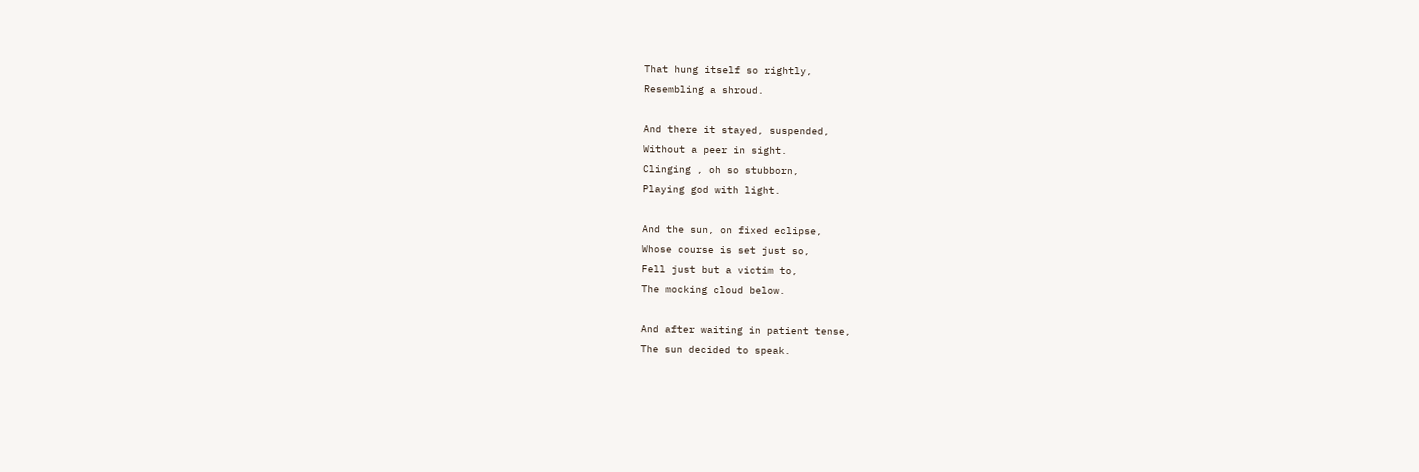That hung itself so rightly,
Resembling a shroud.

And there it stayed, suspended,
Without a peer in sight.
Clinging , oh so stubborn,
Playing god with light.

And the sun, on fixed eclipse,
Whose course is set just so,
Fell just but a victim to,
The mocking cloud below.

And after waiting in patient tense,
The sun decided to speak.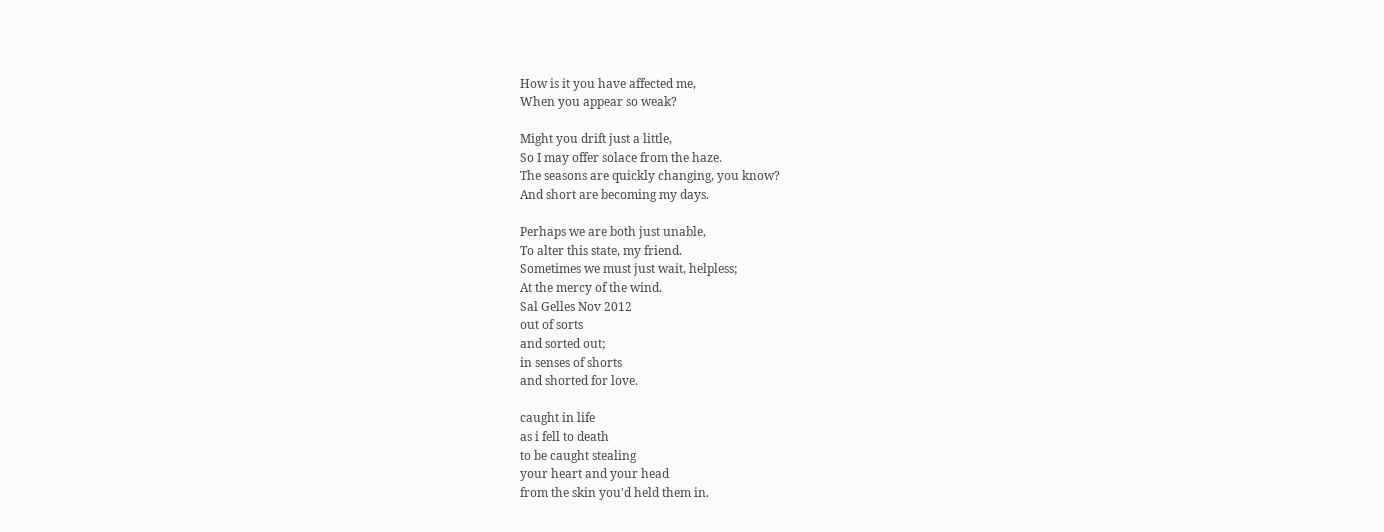How is it you have affected me,
When you appear so weak?

Might you drift just a little,
So I may offer solace from the haze.
The seasons are quickly changing, you know?
And short are becoming my days.

Perhaps we are both just unable,
To alter this state, my friend.
Sometimes we must just wait, helpless;
At the mercy of the wind.
Sal Gelles Nov 2012
out of sorts
and sorted out;
in senses of shorts
and shorted for love.

caught in life
as i fell to death
to be caught stealing
your heart and your head
from the skin you'd held them in.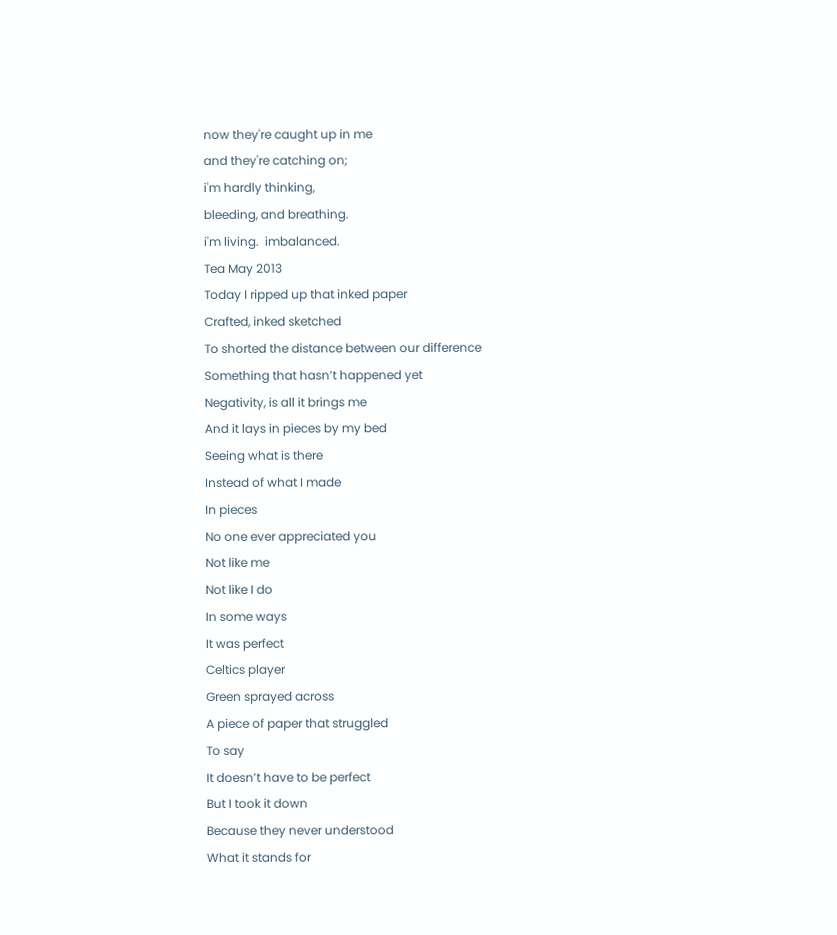now they're caught up in me
and they're catching on;
i'm hardly thinking,
bleeding, and breathing.
i'm living.  imbalanced.
Tea May 2013
Today I ripped up that inked paper
Crafted, inked sketched
To shorted the distance between our difference
Something that hasn’t happened yet
Negativity, is all it brings me
And it lays in pieces by my bed
Seeing what is there
Instead of what I made
In pieces
No one ever appreciated you
Not like me
Not like I do
In some ways
It was perfect
Celtics player
Green sprayed across
A piece of paper that struggled
To say
It doesn’t have to be perfect
But I took it down
Because they never understood
What it stands for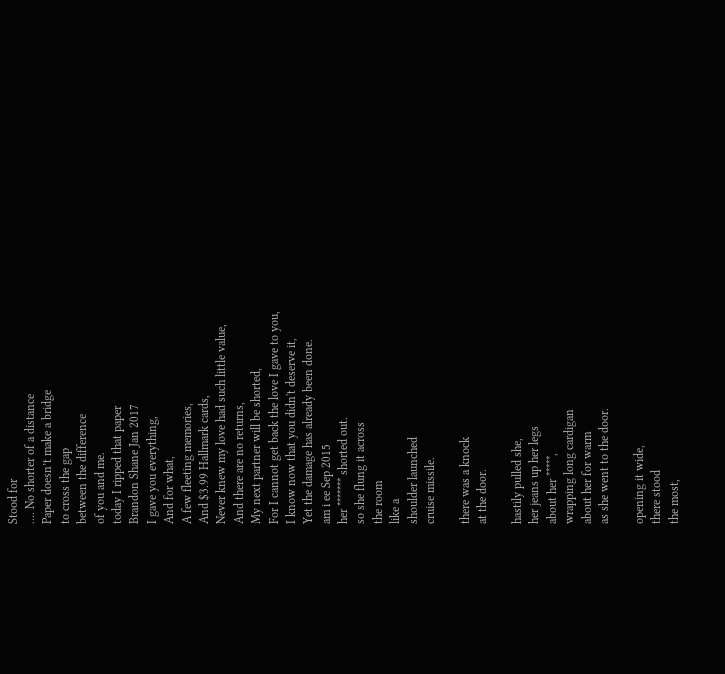Stood for
…. No shorter of a distance
Paper doesn’t make a bridge
to cross the gap
between the difference
of you and me.
today I ripped that paper
Brandon Shane Jan 2017
I gave you everything,
And for what,
A few fleeting memories,
And $3.99 Hallmark cards,
Never knew my love had such little value,
And there are no returns,
My next partner will be shorted,
For I cannot get back the love I gave to you,
I know now that you didn't deserve it,
Yet the damage has already been done.
am i ee Sep 2015
her ******* shorted out.
so she flung it across
the room
like a
shoulder launched
cruise missile.

there was a knock
at the door.

hastily pulled she,
her jeans up her legs
about her *****,
wrapping long cardigan
about her for warm
as she went to the door.

opening it wide,
there stood
the most,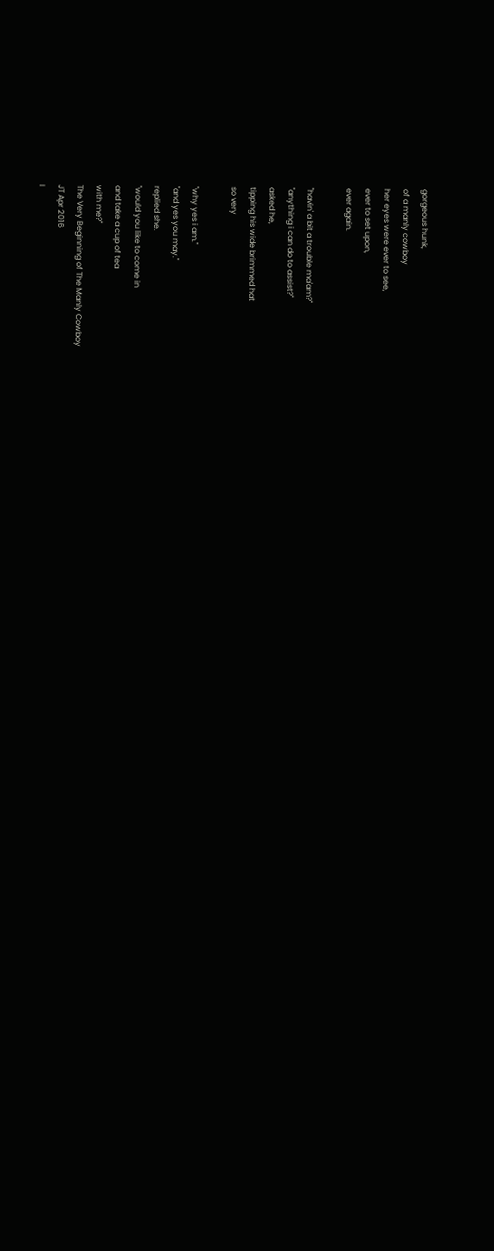gorgeous hunk,
of a manly cowboy
her eyes were ever to see,
ever to set upon,
ever again.

"havin' a bit a trouble ma'am?"
"anything i can do to assist?"
asked he,
tipping his wide brimmed hat
so very

"why yes i am."
"and yes you may."
replied she.
"would you like to come in
and take a cup of tea
with me?"
The Very Beginning of The Manly Cowboy
JT Apr 2016
I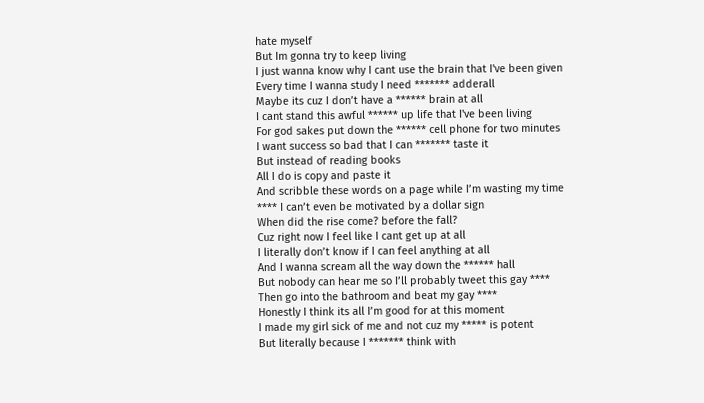hate myself
But Im gonna try to keep living
I just wanna know why I cant use the brain that I've been given
Every time I wanna study I need ******* adderall
Maybe its cuz I don’t have a ****** brain at all
I cant stand this awful ****** up life that I've been living
For god sakes put down the ****** cell phone for two minutes
I want success so bad that I can ******* taste it
But instead of reading books
All I do is copy and paste it
And scribble these words on a page while I’m wasting my time
**** I can’t even be motivated by a dollar sign
When did the rise come? before the fall?
Cuz right now I feel like I cant get up at all
I literally don’t know if I can feel anything at all
And I wanna scream all the way down the ****** hall
But nobody can hear me so I’ll probably tweet this gay ****
Then go into the bathroom and beat my gay ****
Honestly I think its all I’m good for at this moment
I made my girl sick of me and not cuz my ***** is potent
But literally because I ******* think with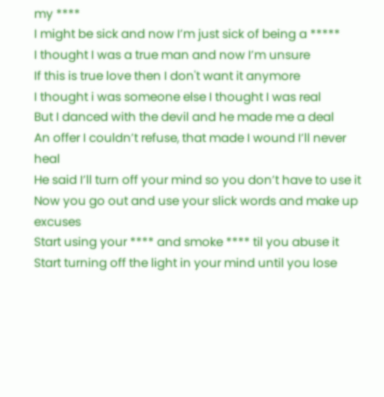my ****
I might be sick and now I’m just sick of being a *****
I thought I was a true man and now I’m unsure
If this is true love then I don't want it anymore
I thought i was someone else I thought I was real
But I danced with the devil and he made me a deal
An offer I couldn’t refuse, that made I wound I’ll never heal
He said I’ll turn off your mind so you don’t have to use it
Now you go out and use your slick words and make up excuses
Start using your **** and smoke **** til you abuse it
Start turning off the light in your mind until you lose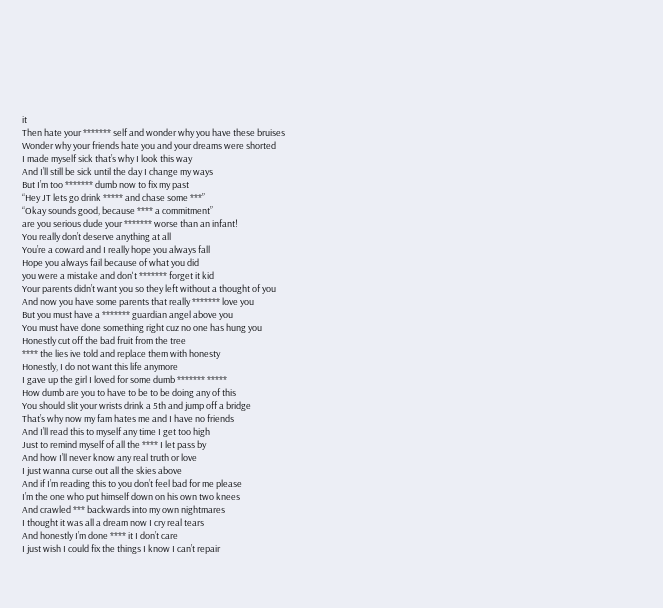it
Then hate your ******* self and wonder why you have these bruises
Wonder why your friends hate you and your dreams were shorted
I made myself sick that’s why I look this way
And I’ll still be sick until the day I change my ways
But I’m too ******* dumb now to fix my past
“Hey JT lets go drink ***** and chase some ***”
“Okay sounds good, because **** a commitment”
are you serious dude your ******* worse than an infant!
You really don’t deserve anything at all
You’re a coward and I really hope you always fall
Hope you always fail because of what you did
you were a mistake and don't ******* forget it kid
Your parents didn’t want you so they left without a thought of you
And now you have some parents that really ******* love you
But you must have a ******* guardian angel above you
You must have done something right cuz no one has hung you
Honestly cut off the bad fruit from the tree
**** the lies ive told and replace them with honesty
Honestly, I do not want this life anymore
I gave up the girl I loved for some dumb ******* *****
How dumb are you to have to be to be doing any of this
You should slit your wrists drink a 5th and jump off a bridge
That’s why now my fam hates me and I have no friends
And I’ll read this to myself any time I get too high
Just to remind myself of all the **** I let pass by
And how I’ll never know any real truth or love
I just wanna curse out all the skies above
And if I’m reading this to you don’t feel bad for me please
I’m the one who put himself down on his own two knees
And crawled *** backwards into my own nightmares
I thought it was all a dream now I cry real tears
And honestly I’m done **** it I don’t care
I just wish I could fix the things I know I can’t repair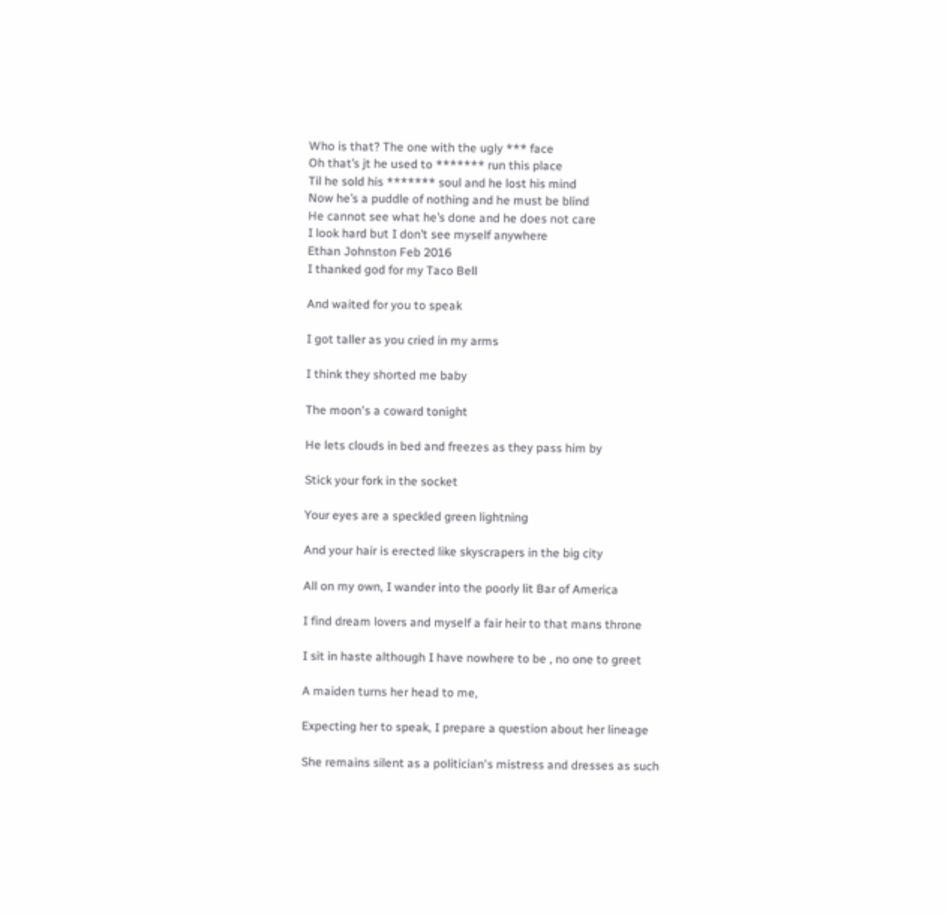Who is that? The one with the ugly *** face
Oh that’s jt he used to ******* run this place
Til he sold his ******* soul and he lost his mind
Now he’s a puddle of nothing and he must be blind
He cannot see what he’s done and he does not care
I look hard but I don’t see myself anywhere
Ethan Johnston Feb 2016
I thanked god for my Taco Bell

And waited for you to speak

I got taller as you cried in my arms

I think they shorted me baby

The moon's a coward tonight

He lets clouds in bed and freezes as they pass him by

Stick your fork in the socket

Your eyes are a speckled green lightning

And your hair is erected like skyscrapers in the big city

All on my own, I wander into the poorly lit Bar of America

I find dream lovers and myself a fair heir to that mans throne

I sit in haste although I have nowhere to be , no one to greet

A maiden turns her head to me,

Expecting her to speak, I prepare a question about her lineage

She remains silent as a politician's mistress and dresses as such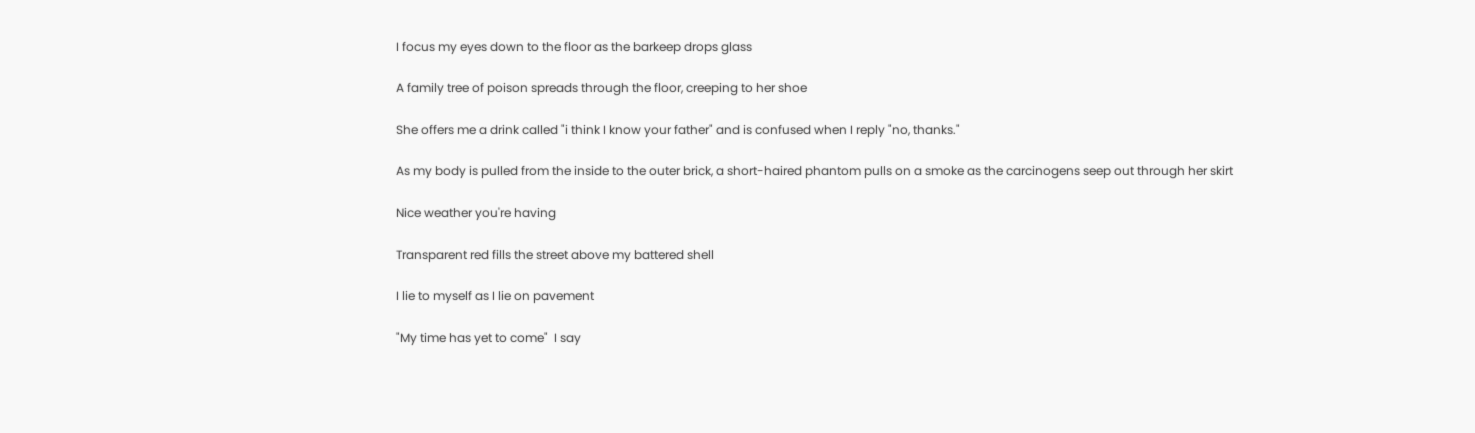I focus my eyes down to the floor as the barkeep drops glass

A family tree of poison spreads through the floor, creeping to her shoe

She offers me a drink called "i think I know your father" and is confused when I reply "no, thanks."

As my body is pulled from the inside to the outer brick, a short-haired phantom pulls on a smoke as the carcinogens seep out through her skirt

Nice weather you're having

Transparent red fills the street above my battered shell

I lie to myself as I lie on pavement

"My time has yet to come"  I say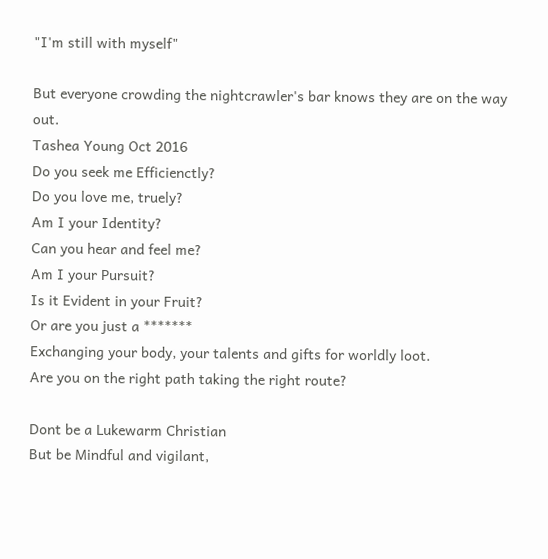"I'm still with myself"

But everyone crowding the nightcrawler's bar knows they are on the way out.
Tashea Young Oct 2016
Do you seek me Efficienctly?
Do you love me, truely?
Am I your Identity?
Can you hear and feel me?
Am I your Pursuit?
Is it Evident in your Fruit?
Or are you just a *******
Exchanging your body, your talents and gifts for worldly loot.
Are you on the right path taking the right route?

Dont be a Lukewarm Christian
But be Mindful and vigilant,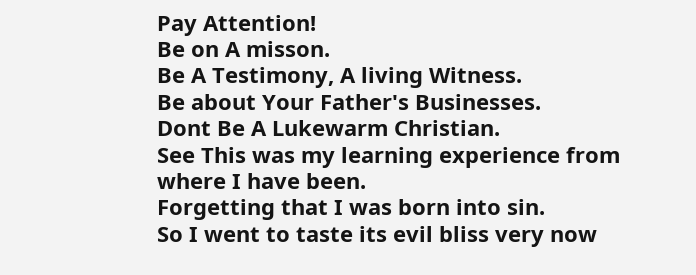Pay Attention!
Be on A misson.
Be A Testimony, A living Witness.
Be about Your Father's Businesses.
Dont Be A Lukewarm Christian.
See This was my learning experience from where I have been.
Forgetting that I was born into sin.
So I went to taste its evil bliss very now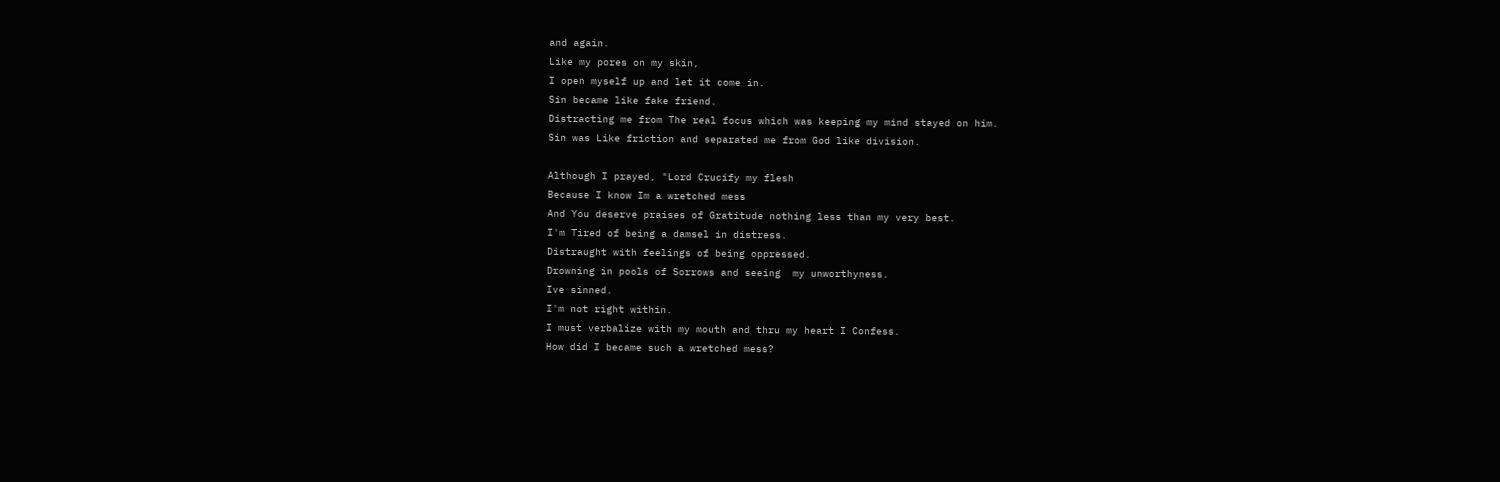and again.
Like my pores on my skin,
I open myself up and let it come in.
Sin became like fake friend.
Distracting me from The real focus which was keeping my mind stayed on him.
Sin was Like friction and separated me from God like division.

Although I prayed, "Lord Crucify my flesh
Because I know Im a wretched mess
And You deserve praises of Gratitude nothing less than my very best.
I'm Tired of being a damsel in distress.
Distraught with feelings of being oppressed.
Drowning in pools of Sorrows and seeing  my unworthyness.
Ive sinned.
I'm not right within.
I must verbalize with my mouth and thru my heart I Confess.
How did I became such a wretched mess?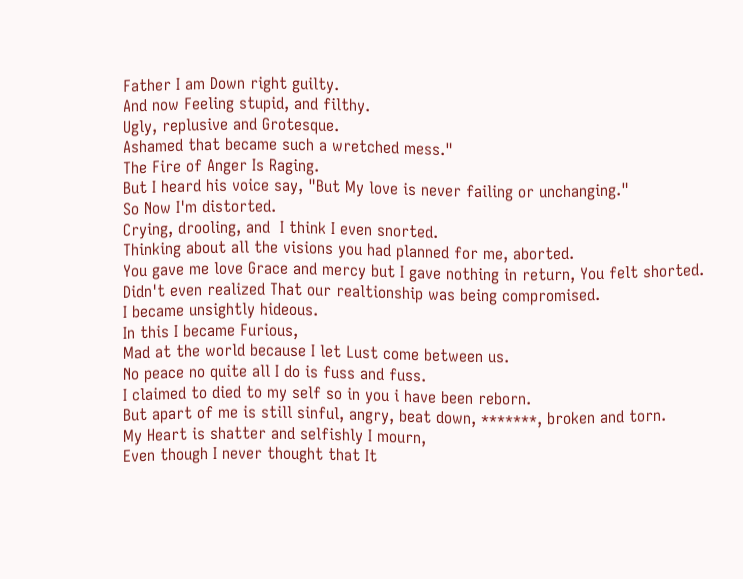Father I am Down right guilty.
And now Feeling stupid, and filthy.
Ugly, replusive and Grotesque.
Ashamed that became such a wretched mess."
The Fire of Anger Is Raging.
But I heard his voice say, "But My love is never failing or unchanging."
So Now I'm distorted.
Crying, drooling, and  I think I even snorted.
Thinking about all the visions you had planned for me, aborted.
You gave me love Grace and mercy but I gave nothing in return, You felt shorted.
Didn't even realized That our realtionship was being compromised.
I became unsightly hideous.
In this I became Furious,
Mad at the world because I let Lust come between us.
No peace no quite all I do is fuss and fuss.
I claimed to died to my self so in you i have been reborn.
But apart of me is still sinful, angry, beat down, *******, broken and torn.
My Heart is shatter and selfishly I mourn,
Even though I never thought that It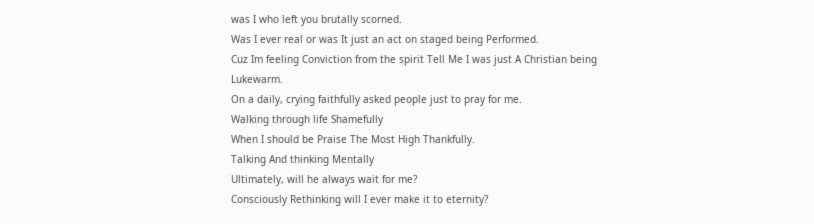was I who left you brutally scorned.
Was I ever real or was It just an act on staged being Performed.
Cuz Im feeling Conviction from the spirit Tell Me I was just A Christian being Lukewarm.
On a daily, crying faithfully asked people just to pray for me.
Walking through life Shamefully
When I should be Praise The Most High Thankfully.
Talking And thinking Mentally
Ultimately, will he always wait for me?
Consciously Rethinking will I ever make it to eternity?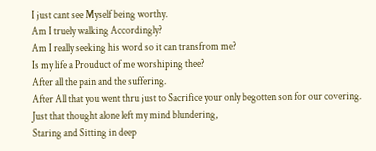I just cant see Myself being worthy.
Am I truely walking Accordingly?
Am I really seeking his word so it can transfrom me?
Is my life a Prouduct of me worshiping thee?
After all the pain and the suffering.
After All that you went thru just to Sacrifice your only begotten son for our covering.
Just that thought alone left my mind blundering,
Staring and Sitting in deep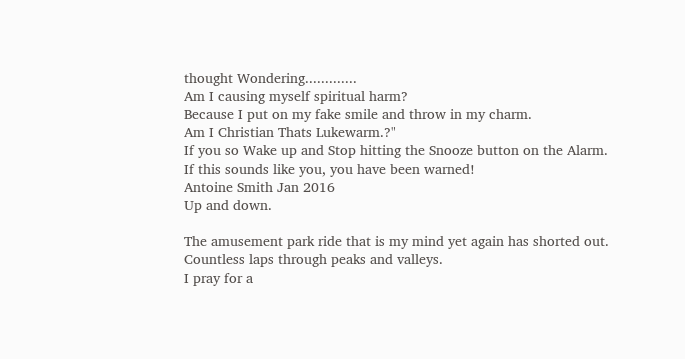thought Wondering.............
Am I causing myself spiritual harm?
Because I put on my fake smile and throw in my charm.
Am I Christian Thats Lukewarm.?"
If you so Wake up and Stop hitting the Snooze button on the Alarm.
If this sounds like you, you have been warned!
Antoine Smith Jan 2016
Up and down.

The amusement park ride that is my mind yet again has shorted out.
Countless laps through peaks and valleys.
I pray for a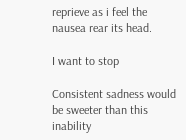reprieve as i feel the nausea rear its head.

I want to stop

Consistent sadness would be sweeter than this inability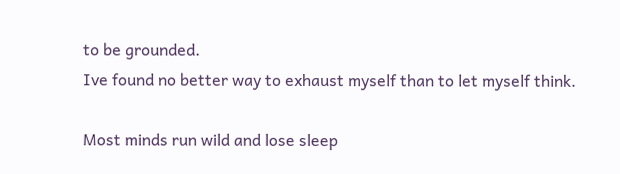to be grounded.
Ive found no better way to exhaust myself than to let myself think.

Most minds run wild and lose sleep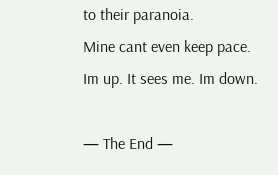to their paranoia.
Mine cant even keep pace.
Im up. It sees me. Im down.

— The End —